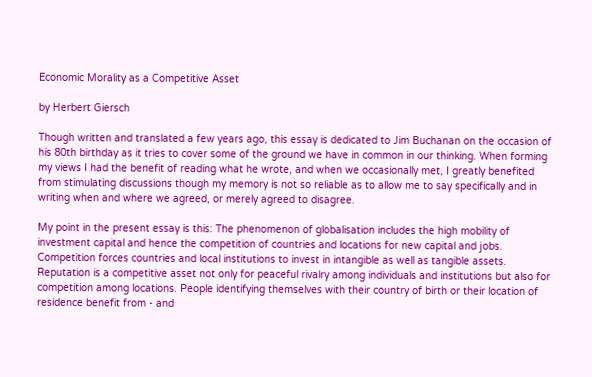Economic Morality as a Competitive Asset

by Herbert Giersch

Though written and translated a few years ago, this essay is dedicated to Jim Buchanan on the occasion of his 80th birthday as it tries to cover some of the ground we have in common in our thinking. When forming my views I had the benefit of reading what he wrote, and when we occasionally met, I greatly benefited from stimulating discussions though my memory is not so reliable as to allow me to say specifically and in writing when and where we agreed, or merely agreed to disagree.

My point in the present essay is this: The phenomenon of globalisation includes the high mobility of investment capital and hence the competition of countries and locations for new capital and jobs. Competition forces countries and local institutions to invest in intangible as well as tangible assets. Reputation is a competitive asset not only for peaceful rivalry among individuals and institutions but also for competition among locations. People identifying themselves with their country of birth or their location of residence benefit from - and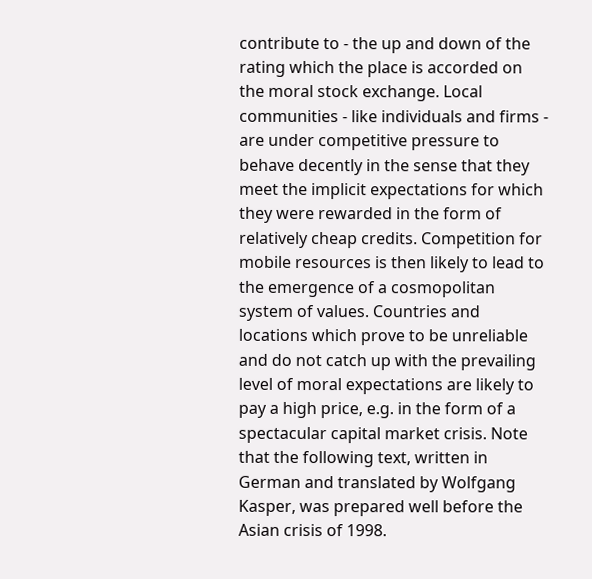contribute to - the up and down of the rating which the place is accorded on the moral stock exchange. Local communities - like individuals and firms - are under competitive pressure to behave decently in the sense that they meet the implicit expectations for which they were rewarded in the form of relatively cheap credits. Competition for mobile resources is then likely to lead to the emergence of a cosmopolitan system of values. Countries and locations which prove to be unreliable and do not catch up with the prevailing level of moral expectations are likely to pay a high price, e.g. in the form of a spectacular capital market crisis. Note that the following text, written in German and translated by Wolfgang Kasper, was prepared well before the Asian crisis of 1998.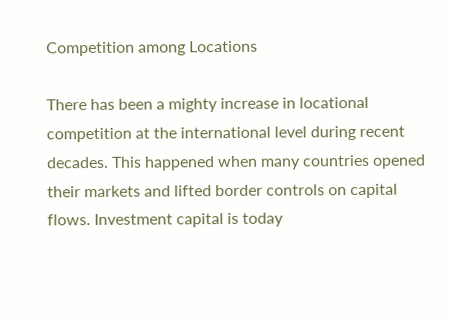Competition among Locations

There has been a mighty increase in locational competition at the international level during recent decades. This happened when many countries opened their markets and lifted border controls on capital flows. Investment capital is today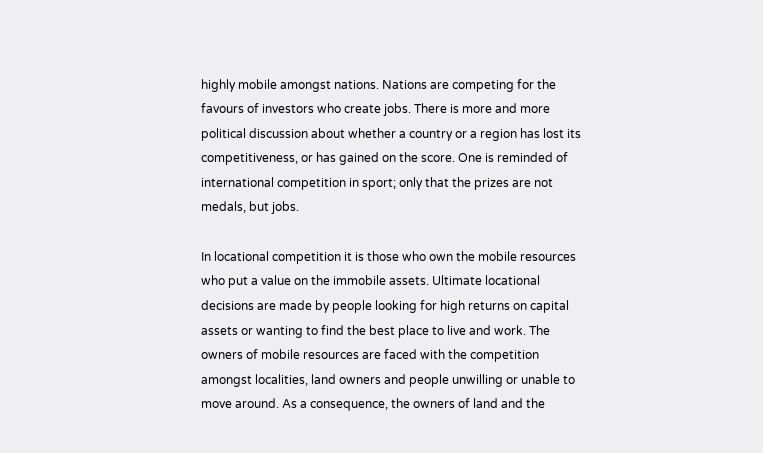highly mobile amongst nations. Nations are competing for the favours of investors who create jobs. There is more and more political discussion about whether a country or a region has lost its competitiveness, or has gained on the score. One is reminded of international competition in sport; only that the prizes are not medals, but jobs.

In locational competition it is those who own the mobile resources who put a value on the immobile assets. Ultimate locational decisions are made by people looking for high returns on capital assets or wanting to find the best place to live and work. The owners of mobile resources are faced with the competition amongst localities, land owners and people unwilling or unable to move around. As a consequence, the owners of land and the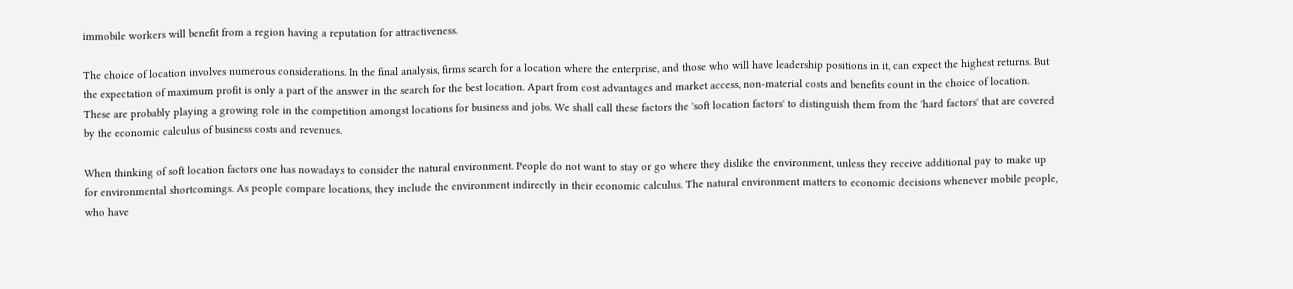immobile workers will benefit from a region having a reputation for attractiveness.

The choice of location involves numerous considerations. In the final analysis, firms search for a location where the enterprise, and those who will have leadership positions in it, can expect the highest returns. But the expectation of maximum profit is only a part of the answer in the search for the best location. Apart from cost advantages and market access, non-material costs and benefits count in the choice of location. These are probably playing a growing role in the competition amongst locations for business and jobs. We shall call these factors the 'soft location factors' to distinguish them from the 'hard factors' that are covered by the economic calculus of business costs and revenues.

When thinking of soft location factors one has nowadays to consider the natural environment. People do not want to stay or go where they dislike the environment, unless they receive additional pay to make up for environmental shortcomings. As people compare locations, they include the environment indirectly in their economic calculus. The natural environment matters to economic decisions whenever mobile people, who have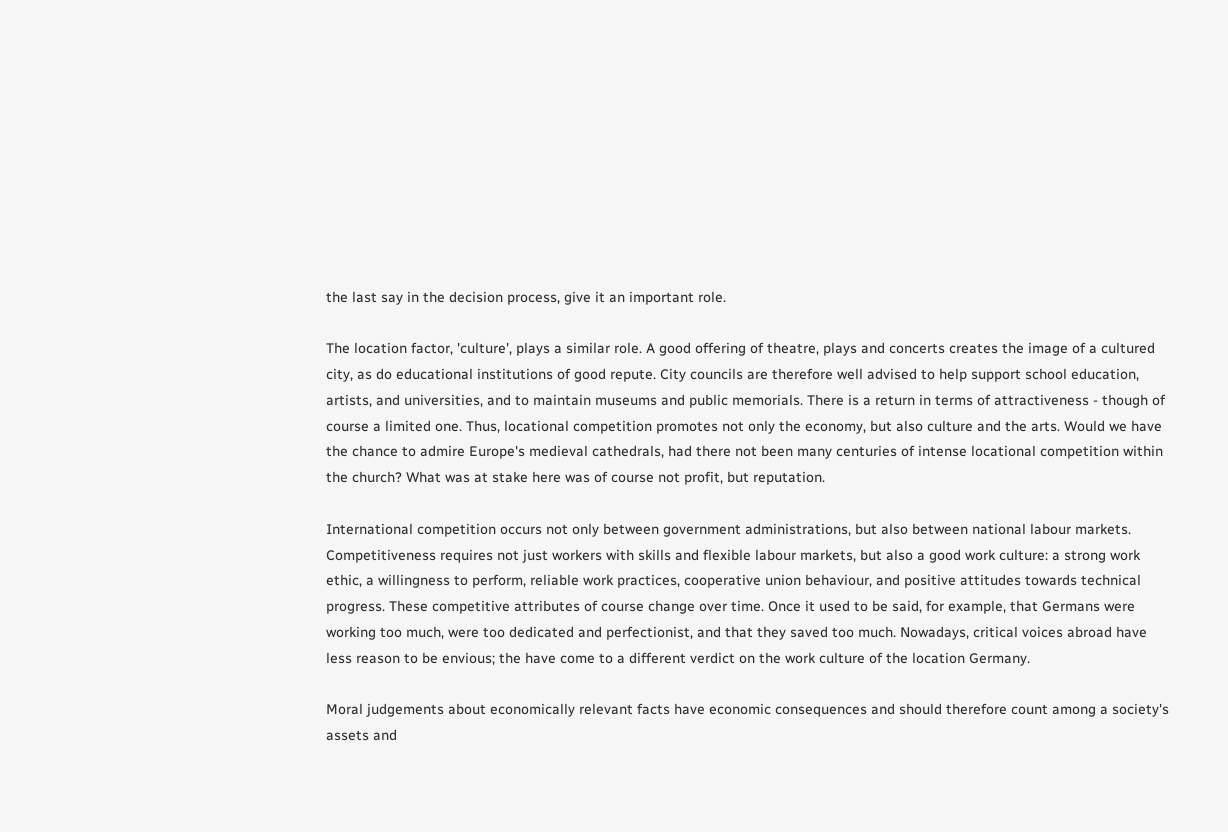the last say in the decision process, give it an important role.

The location factor, 'culture', plays a similar role. A good offering of theatre, plays and concerts creates the image of a cultured city, as do educational institutions of good repute. City councils are therefore well advised to help support school education, artists, and universities, and to maintain museums and public memorials. There is a return in terms of attractiveness - though of course a limited one. Thus, locational competition promotes not only the economy, but also culture and the arts. Would we have the chance to admire Europe's medieval cathedrals, had there not been many centuries of intense locational competition within the church? What was at stake here was of course not profit, but reputation.

International competition occurs not only between government administrations, but also between national labour markets. Competitiveness requires not just workers with skills and flexible labour markets, but also a good work culture: a strong work ethic, a willingness to perform, reliable work practices, cooperative union behaviour, and positive attitudes towards technical progress. These competitive attributes of course change over time. Once it used to be said, for example, that Germans were working too much, were too dedicated and perfectionist, and that they saved too much. Nowadays, critical voices abroad have less reason to be envious; the have come to a different verdict on the work culture of the location Germany.

Moral judgements about economically relevant facts have economic consequences and should therefore count among a society's assets and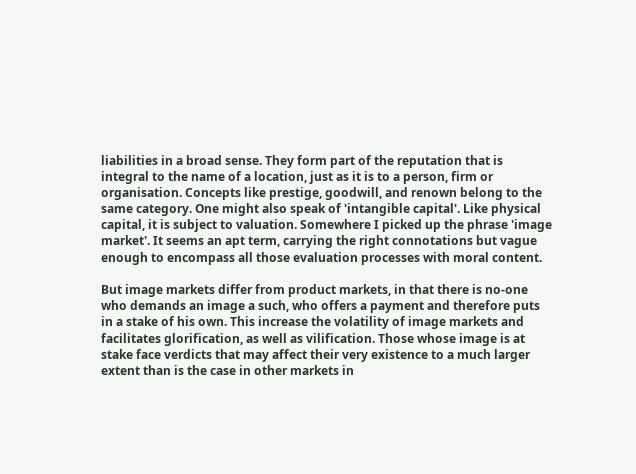liabilities in a broad sense. They form part of the reputation that is integral to the name of a location, just as it is to a person, firm or organisation. Concepts like prestige, goodwill, and renown belong to the same category. One might also speak of 'intangible capital'. Like physical capital, it is subject to valuation. Somewhere I picked up the phrase 'image market'. It seems an apt term, carrying the right connotations but vague enough to encompass all those evaluation processes with moral content.

But image markets differ from product markets, in that there is no-one who demands an image a such, who offers a payment and therefore puts in a stake of his own. This increase the volatility of image markets and facilitates glorification, as well as vilification. Those whose image is at stake face verdicts that may affect their very existence to a much larger extent than is the case in other markets in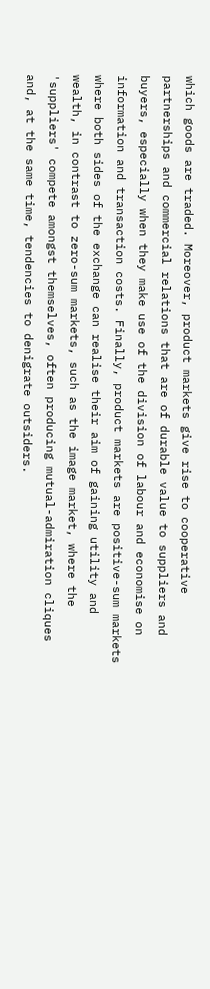which goods are traded. Moreover, product markets give rise to cooperative partnerships and commercial relations that are of durable value to suppliers and buyers, especially when they make use of the division of labour and economise on information and transaction costs. Finally, product markets are positive-sum markets where both sides of the exchange can realise their aim of gaining utility and wealth, in contrast to zero-sum markets, such as the image market, where the 'suppliers' compete amongst themselves, often producing mutual-admiration cliques and, at the same time, tendencies to denigrate outsiders.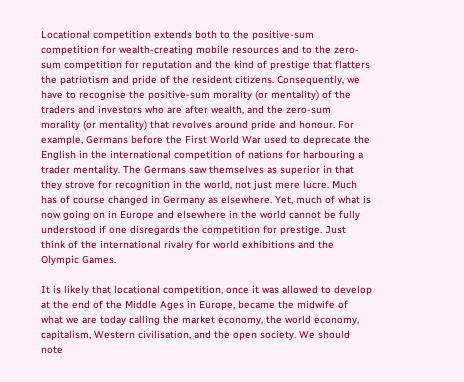Locational competition extends both to the positive-sum competition for wealth-creating mobile resources and to the zero-sum competition for reputation and the kind of prestige that flatters the patriotism and pride of the resident citizens. Consequently, we have to recognise the positive-sum morality (or mentality) of the traders and investors who are after wealth, and the zero-sum morality (or mentality) that revolves around pride and honour. For example, Germans before the First World War used to deprecate the English in the international competition of nations for harbouring a trader mentality. The Germans saw themselves as superior in that they strove for recognition in the world, not just mere lucre. Much has of course changed in Germany as elsewhere. Yet, much of what is now going on in Europe and elsewhere in the world cannot be fully understood if one disregards the competition for prestige. Just think of the international rivalry for world exhibitions and the Olympic Games.

It is likely that locational competition, once it was allowed to develop at the end of the Middle Ages in Europe, became the midwife of what we are today calling the market economy, the world economy, capitalism, Western civilisation, and the open society. We should note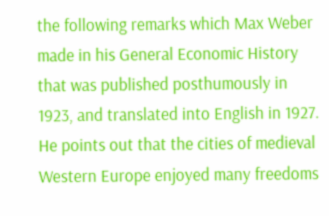the following remarks which Max Weber made in his General Economic History that was published posthumously in 1923, and translated into English in 1927. He points out that the cities of medieval Western Europe enjoyed many freedoms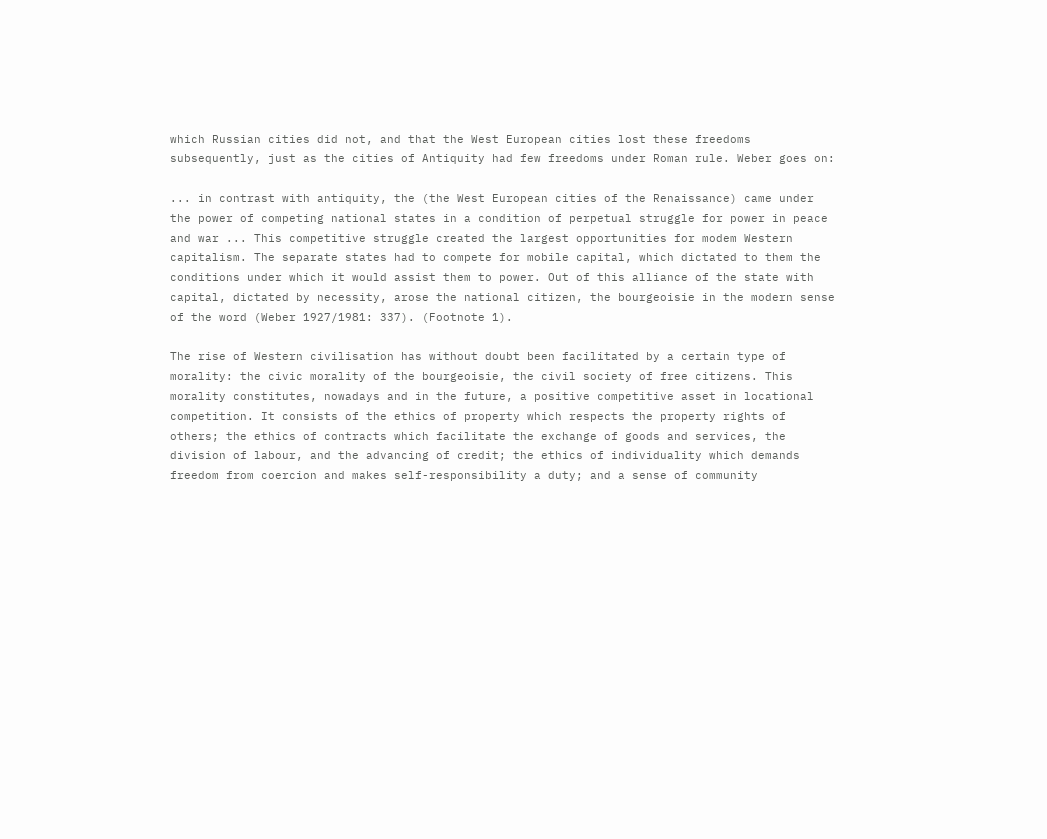which Russian cities did not, and that the West European cities lost these freedoms subsequently, just as the cities of Antiquity had few freedoms under Roman rule. Weber goes on:

... in contrast with antiquity, the (the West European cities of the Renaissance) came under the power of competing national states in a condition of perpetual struggle for power in peace and war ... This competitive struggle created the largest opportunities for modem Western capitalism. The separate states had to compete for mobile capital, which dictated to them the conditions under which it would assist them to power. Out of this alliance of the state with capital, dictated by necessity, arose the national citizen, the bourgeoisie in the modern sense of the word (Weber 1927/1981: 337). (Footnote 1).

The rise of Western civilisation has without doubt been facilitated by a certain type of morality: the civic morality of the bourgeoisie, the civil society of free citizens. This morality constitutes, nowadays and in the future, a positive competitive asset in locational competition. It consists of the ethics of property which respects the property rights of others; the ethics of contracts which facilitate the exchange of goods and services, the division of labour, and the advancing of credit; the ethics of individuality which demands freedom from coercion and makes self-responsibility a duty; and a sense of community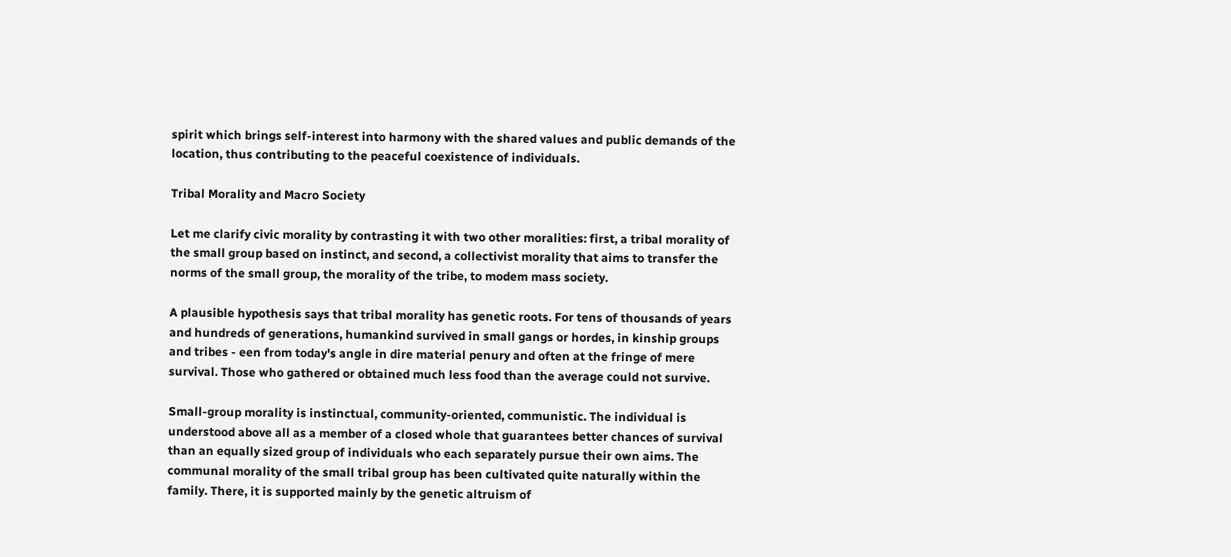spirit which brings self-interest into harmony with the shared values and public demands of the location, thus contributing to the peaceful coexistence of individuals.

Tribal Morality and Macro Society

Let me clarify civic morality by contrasting it with two other moralities: first, a tribal morality of the small group based on instinct, and second, a collectivist morality that aims to transfer the norms of the small group, the morality of the tribe, to modem mass society.

A plausible hypothesis says that tribal morality has genetic roots. For tens of thousands of years and hundreds of generations, humankind survived in small gangs or hordes, in kinship groups and tribes - een from today's angle in dire material penury and often at the fringe of mere survival. Those who gathered or obtained much less food than the average could not survive.

Small-group morality is instinctual, community-oriented, communistic. The individual is understood above all as a member of a closed whole that guarantees better chances of survival than an equally sized group of individuals who each separately pursue their own aims. The communal morality of the small tribal group has been cultivated quite naturally within the family. There, it is supported mainly by the genetic altruism of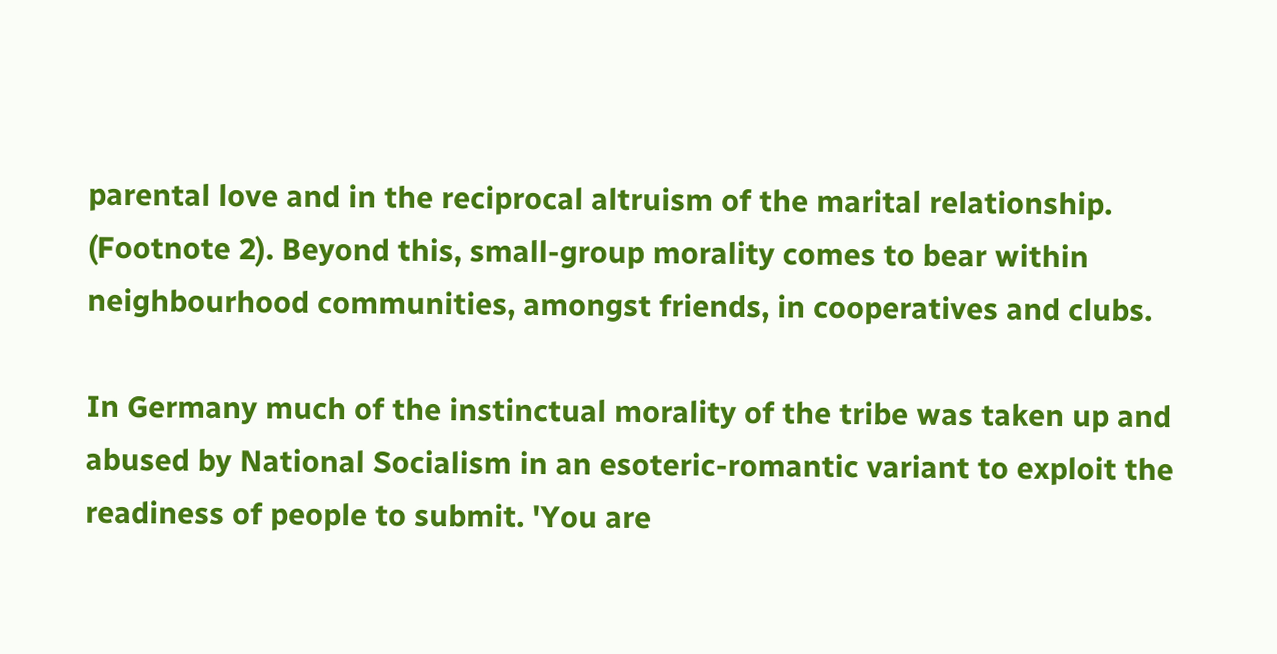parental love and in the reciprocal altruism of the marital relationship. (Footnote 2). Beyond this, small-group morality comes to bear within neighbourhood communities, amongst friends, in cooperatives and clubs.

In Germany much of the instinctual morality of the tribe was taken up and abused by National Socialism in an esoteric-romantic variant to exploit the readiness of people to submit. 'You are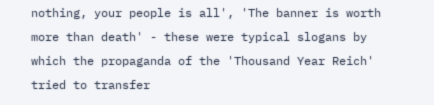nothing, your people is all', 'The banner is worth more than death' - these were typical slogans by which the propaganda of the 'Thousand Year Reich' tried to transfer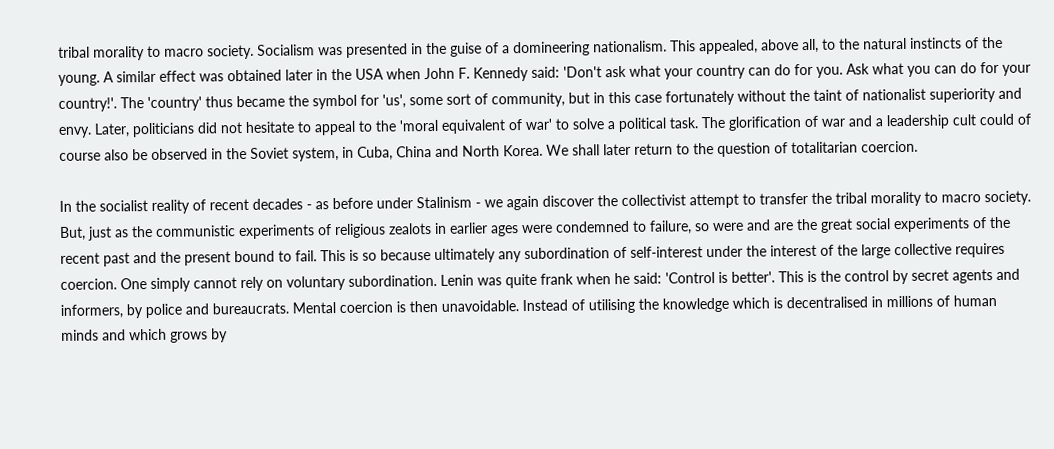tribal morality to macro society. Socialism was presented in the guise of a domineering nationalism. This appealed, above all, to the natural instincts of the young. A similar effect was obtained later in the USA when John F. Kennedy said: 'Don't ask what your country can do for you. Ask what you can do for your country!'. The 'country' thus became the symbol for 'us', some sort of community, but in this case fortunately without the taint of nationalist superiority and envy. Later, politicians did not hesitate to appeal to the 'moral equivalent of war' to solve a political task. The glorification of war and a leadership cult could of course also be observed in the Soviet system, in Cuba, China and North Korea. We shall later return to the question of totalitarian coercion.

In the socialist reality of recent decades - as before under Stalinism - we again discover the collectivist attempt to transfer the tribal morality to macro society. But, just as the communistic experiments of religious zealots in earlier ages were condemned to failure, so were and are the great social experiments of the recent past and the present bound to fail. This is so because ultimately any subordination of self-interest under the interest of the large collective requires coercion. One simply cannot rely on voluntary subordination. Lenin was quite frank when he said: 'Control is better'. This is the control by secret agents and informers, by police and bureaucrats. Mental coercion is then unavoidable. Instead of utilising the knowledge which is decentralised in millions of human minds and which grows by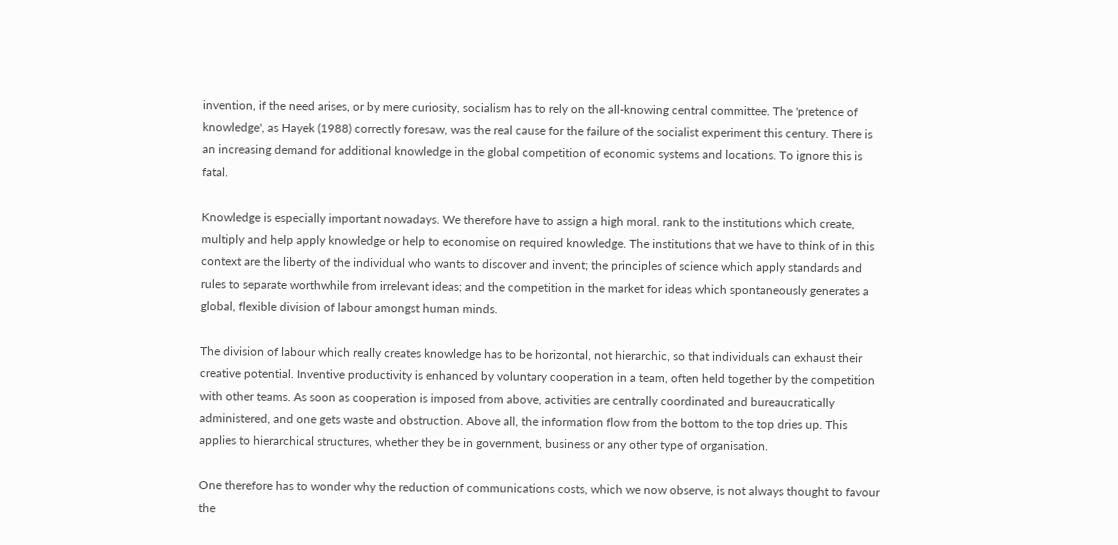invention, if the need arises, or by mere curiosity, socialism has to rely on the all-knowing central committee. The 'pretence of knowledge', as Hayek (1988) correctly foresaw, was the real cause for the failure of the socialist experiment this century. There is an increasing demand for additional knowledge in the global competition of economic systems and locations. To ignore this is fatal.

Knowledge is especially important nowadays. We therefore have to assign a high moral. rank to the institutions which create, multiply and help apply knowledge or help to economise on required knowledge. The institutions that we have to think of in this context are the liberty of the individual who wants to discover and invent; the principles of science which apply standards and rules to separate worthwhile from irrelevant ideas; and the competition in the market for ideas which spontaneously generates a global, flexible division of labour amongst human minds.

The division of labour which really creates knowledge has to be horizontal, not hierarchic, so that individuals can exhaust their creative potential. Inventive productivity is enhanced by voluntary cooperation in a team, often held together by the competition with other teams. As soon as cooperation is imposed from above, activities are centrally coordinated and bureaucratically administered, and one gets waste and obstruction. Above all, the information flow from the bottom to the top dries up. This applies to hierarchical structures, whether they be in government, business or any other type of organisation.

One therefore has to wonder why the reduction of communications costs, which we now observe, is not always thought to favour the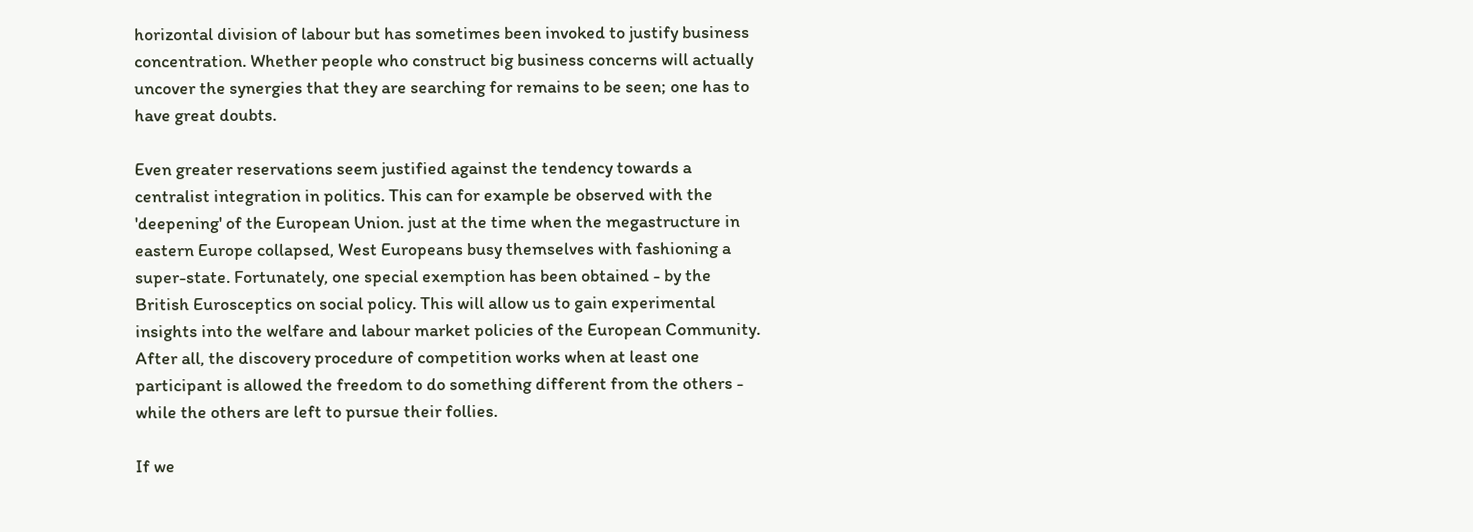horizontal division of labour but has sometimes been invoked to justify business concentration. Whether people who construct big business concerns will actually uncover the synergies that they are searching for remains to be seen; one has to have great doubts.

Even greater reservations seem justified against the tendency towards a centralist integration in politics. This can for example be observed with the 'deepening' of the European Union. just at the time when the megastructure in eastern Europe collapsed, West Europeans busy themselves with fashioning a super-state. Fortunately, one special exemption has been obtained - by the British Eurosceptics on social policy. This will allow us to gain experimental insights into the welfare and labour market policies of the European Community. After all, the discovery procedure of competition works when at least one participant is allowed the freedom to do something different from the others - while the others are left to pursue their follies.

If we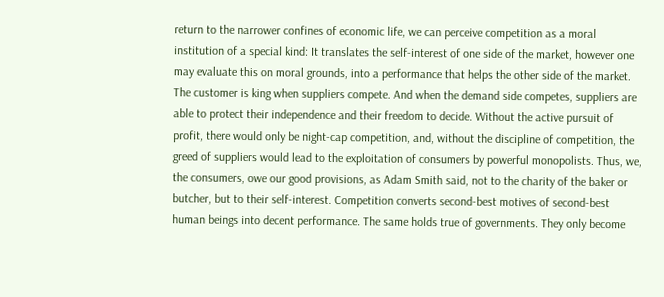return to the narrower confines of economic life, we can perceive competition as a moral institution of a special kind: It translates the self-interest of one side of the market, however one may evaluate this on moral grounds, into a performance that helps the other side of the market. The customer is king when suppliers compete. And when the demand side competes, suppliers are able to protect their independence and their freedom to decide. Without the active pursuit of profit, there would only be night-cap competition, and, without the discipline of competition, the greed of suppliers would lead to the exploitation of consumers by powerful monopolists. Thus, we, the consumers, owe our good provisions, as Adam Smith said, not to the charity of the baker or butcher, but to their self-interest. Competition converts second-best motives of second-best human beings into decent performance. The same holds true of governments. They only become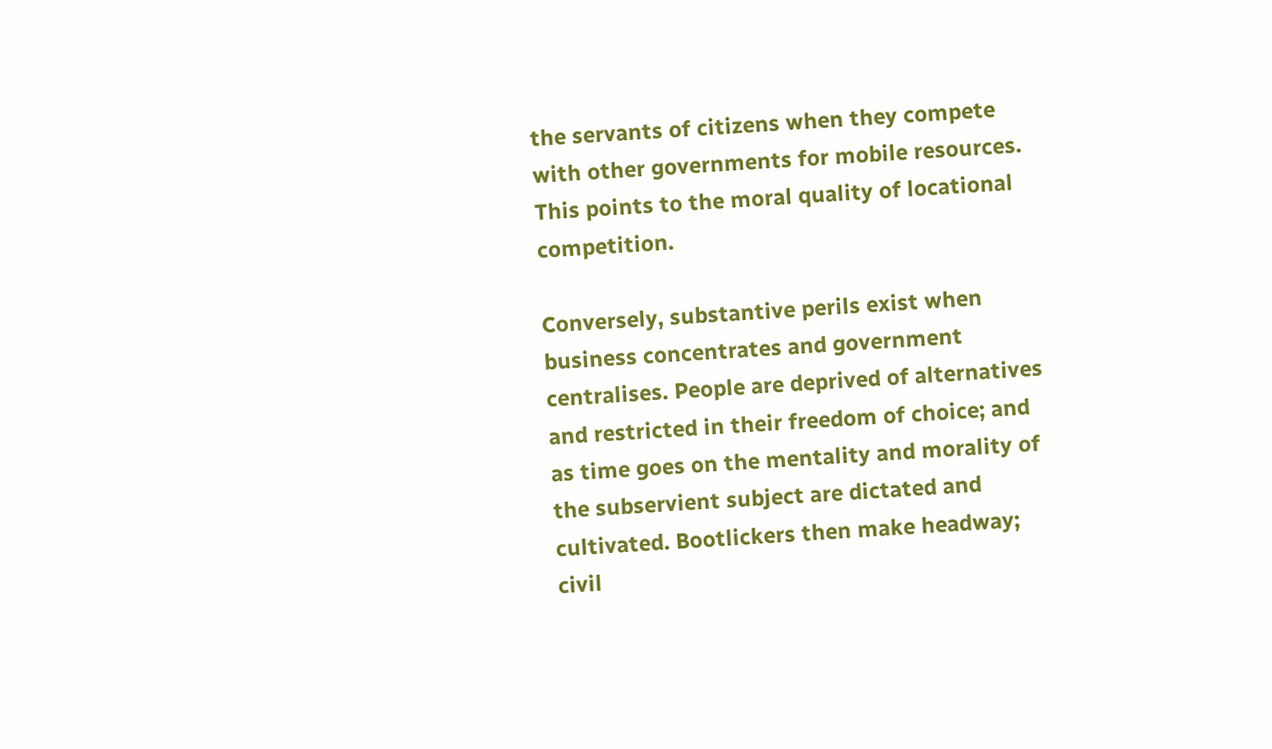the servants of citizens when they compete with other governments for mobile resources. This points to the moral quality of locational competition.

Conversely, substantive perils exist when business concentrates and government centralises. People are deprived of alternatives and restricted in their freedom of choice; and as time goes on the mentality and morality of the subservient subject are dictated and cultivated. Bootlickers then make headway; civil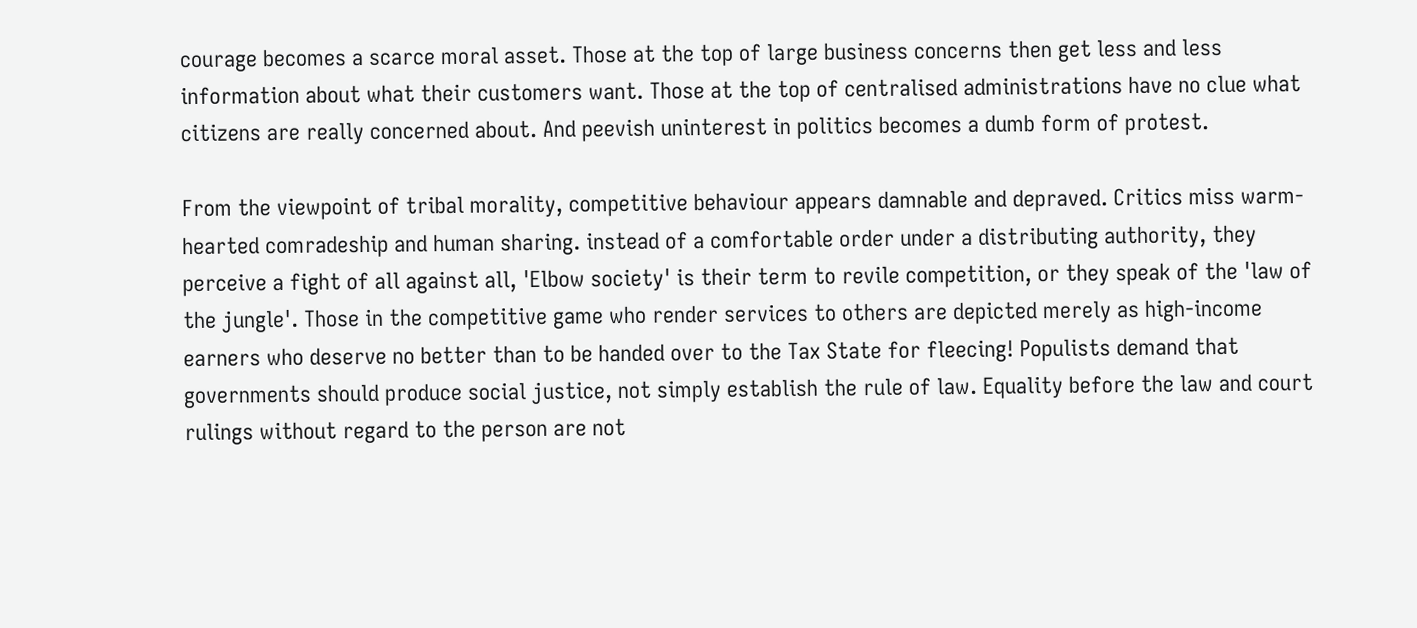courage becomes a scarce moral asset. Those at the top of large business concerns then get less and less information about what their customers want. Those at the top of centralised administrations have no clue what citizens are really concerned about. And peevish uninterest in politics becomes a dumb form of protest.

From the viewpoint of tribal morality, competitive behaviour appears damnable and depraved. Critics miss warm-hearted comradeship and human sharing. instead of a comfortable order under a distributing authority, they perceive a fight of all against all, 'Elbow society' is their term to revile competition, or they speak of the 'law of the jungle'. Those in the competitive game who render services to others are depicted merely as high-income earners who deserve no better than to be handed over to the Tax State for fleecing! Populists demand that governments should produce social justice, not simply establish the rule of law. Equality before the law and court rulings without regard to the person are not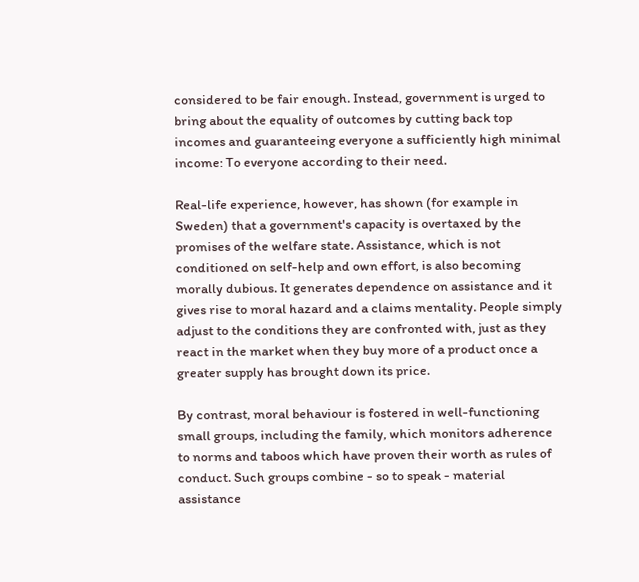considered to be fair enough. Instead, government is urged to bring about the equality of outcomes by cutting back top incomes and guaranteeing everyone a sufficiently high minimal income: To everyone according to their need.

Real-life experience, however, has shown (for example in Sweden) that a government's capacity is overtaxed by the promises of the welfare state. Assistance, which is not conditioned on self-help and own effort, is also becoming morally dubious. It generates dependence on assistance and it gives rise to moral hazard and a claims mentality. People simply adjust to the conditions they are confronted with, just as they react in the market when they buy more of a product once a greater supply has brought down its price.

By contrast, moral behaviour is fostered in well-functioning small groups, including the family, which monitors adherence to norms and taboos which have proven their worth as rules of conduct. Such groups combine - so to speak - material assistance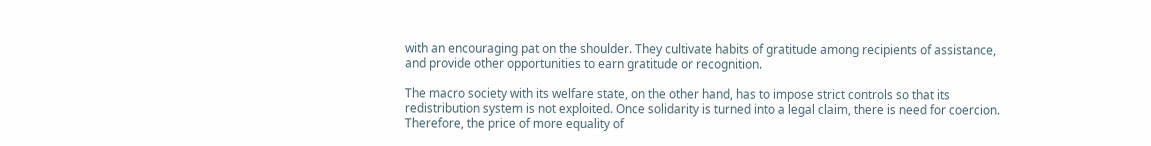with an encouraging pat on the shoulder. They cultivate habits of gratitude among recipients of assistance, and provide other opportunities to earn gratitude or recognition.

The macro society with its welfare state, on the other hand, has to impose strict controls so that its redistribution system is not exploited. Once solidarity is turned into a legal claim, there is need for coercion. Therefore, the price of more equality of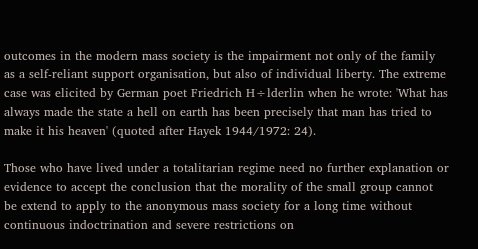outcomes in the modern mass society is the impairment not only of the family as a self-reliant support organisation, but also of individual liberty. The extreme case was elicited by German poet Friedrich H÷lderlin when he wrote: 'What has always made the state a hell on earth has been precisely that man has tried to make it his heaven' (quoted after Hayek 1944/1972: 24).

Those who have lived under a totalitarian regime need no further explanation or evidence to accept the conclusion that the morality of the small group cannot be extend to apply to the anonymous mass society for a long time without continuous indoctrination and severe restrictions on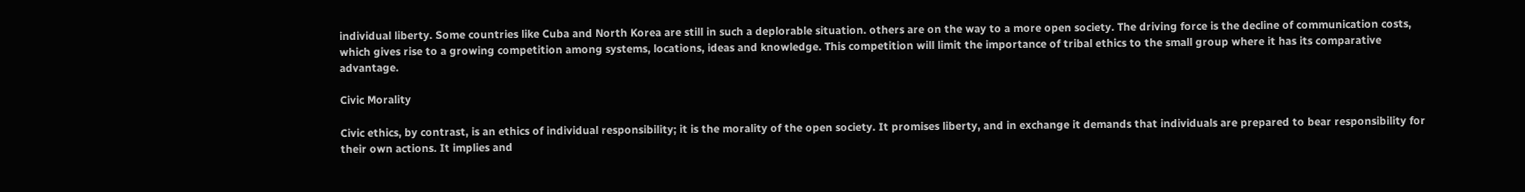individual liberty. Some countries like Cuba and North Korea are still in such a deplorable situation. others are on the way to a more open society. The driving force is the decline of communication costs, which gives rise to a growing competition among systems, locations, ideas and knowledge. This competition will limit the importance of tribal ethics to the small group where it has its comparative advantage.

Civic Morality

Civic ethics, by contrast, is an ethics of individual responsibility; it is the morality of the open society. It promises liberty, and in exchange it demands that individuals are prepared to bear responsibility for their own actions. It implies and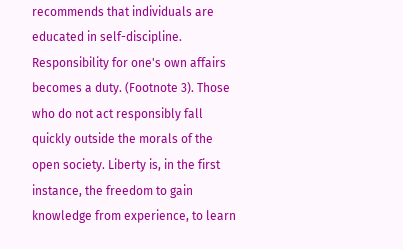recommends that individuals are educated in self-discipline. Responsibility for one's own affairs becomes a duty. (Footnote 3). Those who do not act responsibly fall quickly outside the morals of the open society. Liberty is, in the first instance, the freedom to gain knowledge from experience, to learn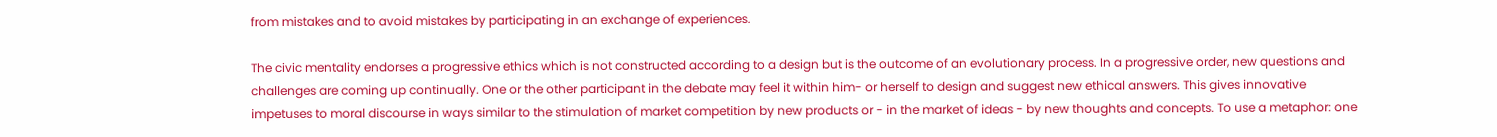from mistakes and to avoid mistakes by participating in an exchange of experiences.

The civic mentality endorses a progressive ethics which is not constructed according to a design but is the outcome of an evolutionary process. In a progressive order, new questions and challenges are coming up continually. One or the other participant in the debate may feel it within him- or herself to design and suggest new ethical answers. This gives innovative impetuses to moral discourse in ways similar to the stimulation of market competition by new products or - in the market of ideas - by new thoughts and concepts. To use a metaphor: one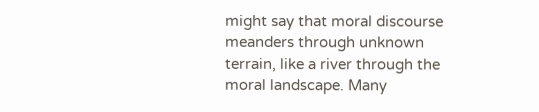might say that moral discourse meanders through unknown terrain, like a river through the moral landscape. Many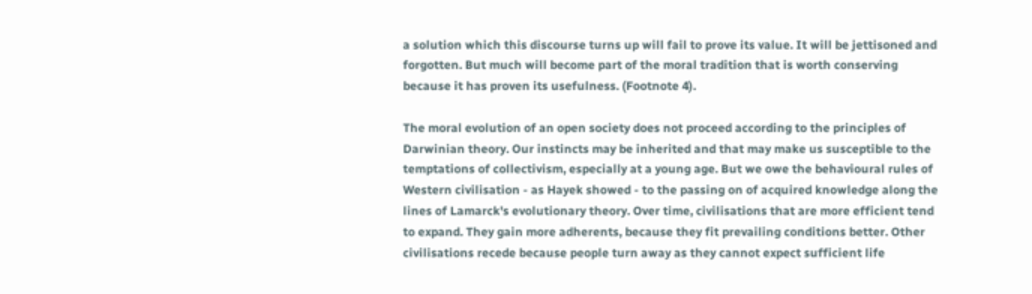a solution which this discourse turns up will fail to prove its value. It will be jettisoned and forgotten. But much will become part of the moral tradition that is worth conserving because it has proven its usefulness. (Footnote 4).

The moral evolution of an open society does not proceed according to the principles of Darwinian theory. Our instincts may be inherited and that may make us susceptible to the temptations of collectivism, especially at a young age. But we owe the behavioural rules of Western civilisation - as Hayek showed - to the passing on of acquired knowledge along the lines of Lamarck's evolutionary theory. Over time, civilisations that are more efficient tend to expand. They gain more adherents, because they fit prevailing conditions better. Other civilisations recede because people turn away as they cannot expect sufficient life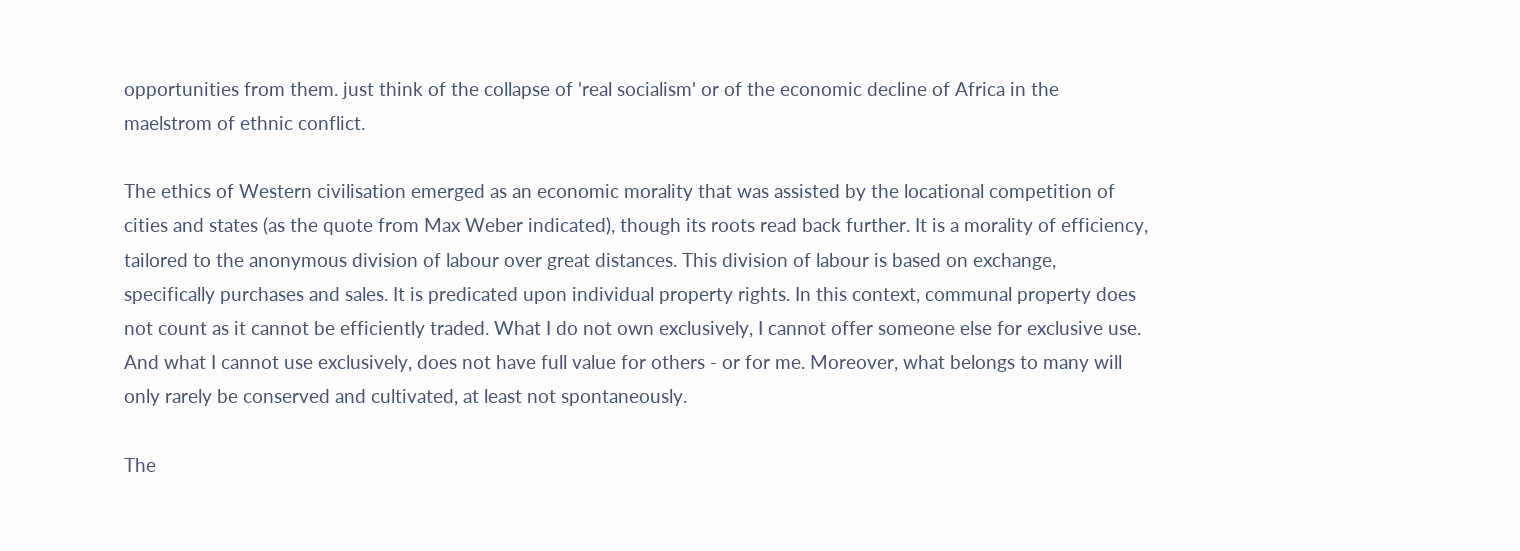opportunities from them. just think of the collapse of 'real socialism' or of the economic decline of Africa in the maelstrom of ethnic conflict.

The ethics of Western civilisation emerged as an economic morality that was assisted by the locational competition of cities and states (as the quote from Max Weber indicated), though its roots read back further. It is a morality of efficiency, tailored to the anonymous division of labour over great distances. This division of labour is based on exchange, specifically purchases and sales. It is predicated upon individual property rights. In this context, communal property does not count as it cannot be efficiently traded. What I do not own exclusively, I cannot offer someone else for exclusive use. And what I cannot use exclusively, does not have full value for others - or for me. Moreover, what belongs to many will only rarely be conserved and cultivated, at least not spontaneously.

The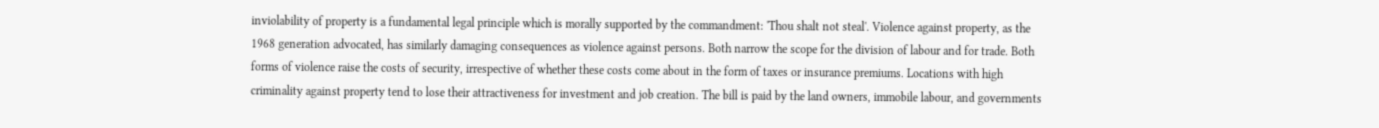inviolability of property is a fundamental legal principle which is morally supported by the commandment: 'Thou shalt not steal'. Violence against property, as the 1968 generation advocated, has similarly damaging consequences as violence against persons. Both narrow the scope for the division of labour and for trade. Both forms of violence raise the costs of security, irrespective of whether these costs come about in the form of taxes or insurance premiums. Locations with high criminality against property tend to lose their attractiveness for investment and job creation. The bill is paid by the land owners, immobile labour, and governments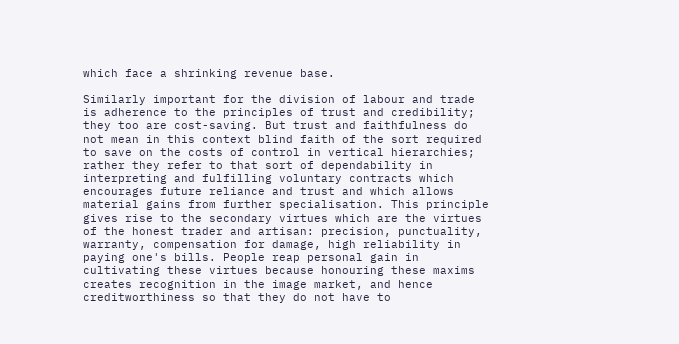which face a shrinking revenue base.

Similarly important for the division of labour and trade is adherence to the principles of trust and credibility; they too are cost-saving. But trust and faithfulness do not mean in this context blind faith of the sort required to save on the costs of control in vertical hierarchies; rather they refer to that sort of dependability in interpreting and fulfilling voluntary contracts which encourages future reliance and trust and which allows material gains from further specialisation. This principle gives rise to the secondary virtues which are the virtues of the honest trader and artisan: precision, punctuality, warranty, compensation for damage, high reliability in paying one's bills. People reap personal gain in cultivating these virtues because honouring these maxims creates recognition in the image market, and hence creditworthiness so that they do not have to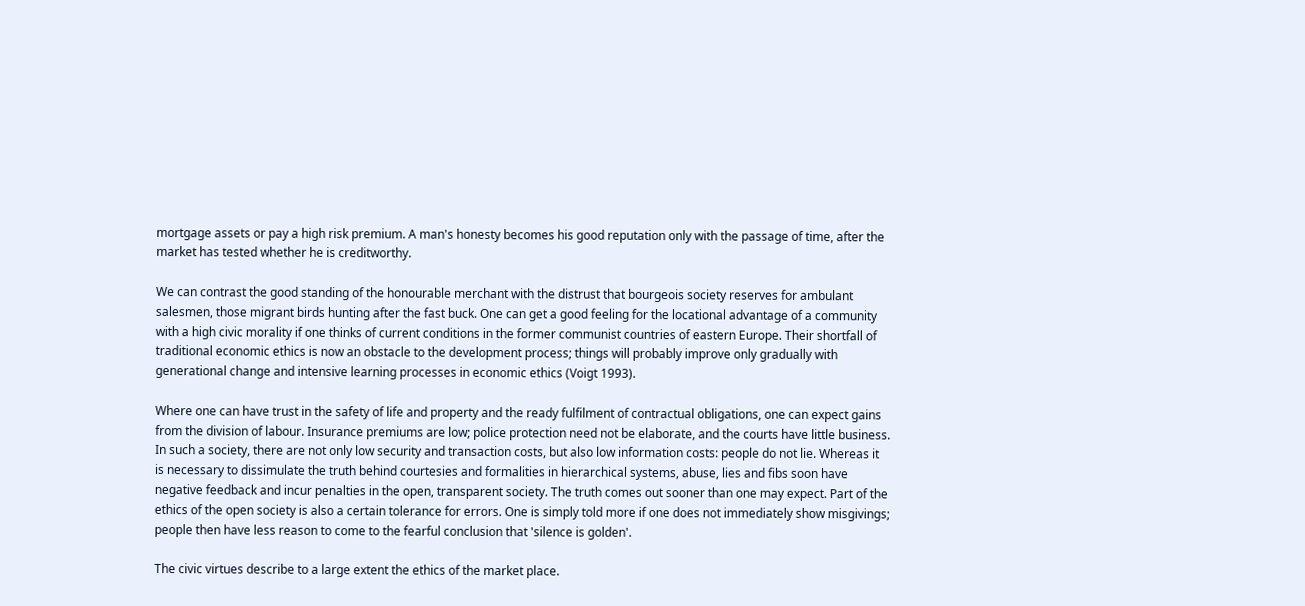mortgage assets or pay a high risk premium. A man's honesty becomes his good reputation only with the passage of time, after the market has tested whether he is creditworthy.

We can contrast the good standing of the honourable merchant with the distrust that bourgeois society reserves for ambulant salesmen, those migrant birds hunting after the fast buck. One can get a good feeling for the locational advantage of a community with a high civic morality if one thinks of current conditions in the former communist countries of eastern Europe. Their shortfall of traditional economic ethics is now an obstacle to the development process; things will probably improve only gradually with generational change and intensive learning processes in economic ethics (Voigt 1993).

Where one can have trust in the safety of life and property and the ready fulfilment of contractual obligations, one can expect gains from the division of labour. Insurance premiums are low; police protection need not be elaborate, and the courts have little business. In such a society, there are not only low security and transaction costs, but also low information costs: people do not lie. Whereas it is necessary to dissimulate the truth behind courtesies and formalities in hierarchical systems, abuse, lies and fibs soon have negative feedback and incur penalties in the open, transparent society. The truth comes out sooner than one may expect. Part of the ethics of the open society is also a certain tolerance for errors. One is simply told more if one does not immediately show misgivings; people then have less reason to come to the fearful conclusion that 'silence is golden'.

The civic virtues describe to a large extent the ethics of the market place.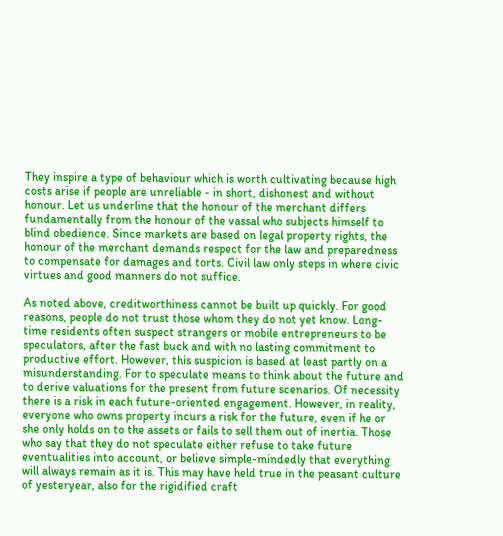They inspire a type of behaviour which is worth cultivating because high costs arise if people are unreliable - in short, dishonest and without honour. Let us underline that the honour of the merchant differs fundamentally from the honour of the vassal who subjects himself to blind obedience. Since markets are based on legal property rights, the honour of the merchant demands respect for the law and preparedness to compensate for damages and torts. Civil law only steps in where civic virtues and good manners do not suffice.

As noted above, creditworthiness cannot be built up quickly. For good reasons, people do not trust those whom they do not yet know. Long-time residents often suspect strangers or mobile entrepreneurs to be speculators, after the fast buck and with no lasting commitment to productive effort. However, this suspicion is based at least partly on a misunderstanding. For to speculate means to think about the future and to derive valuations for the present from future scenarios. Of necessity there is a risk in each future-oriented engagement. However, in reality, everyone who owns property incurs a risk for the future, even if he or she only holds on to the assets or fails to sell them out of inertia. Those who say that they do not speculate either refuse to take future eventualities into account, or believe simple-mindedly that everything will always remain as it is. This may have held true in the peasant culture of yesteryear, also for the rigidified craft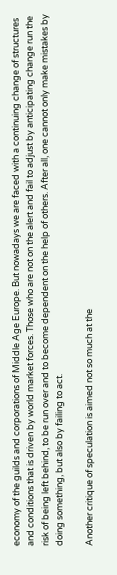economy of the guilds and corporations of Middle Age Europe. But nowadays we are faced with a continuing change of structures and conditions that is driven by world market forces. Those who are not on the alert and fail to adjust by anticipating change run the risk of being left behind, to be run over and to become dependent on the help of others. After all, one cannot only make mistakes by doing something, but also by failing to act.

Another critique of speculation is aimed not so much at the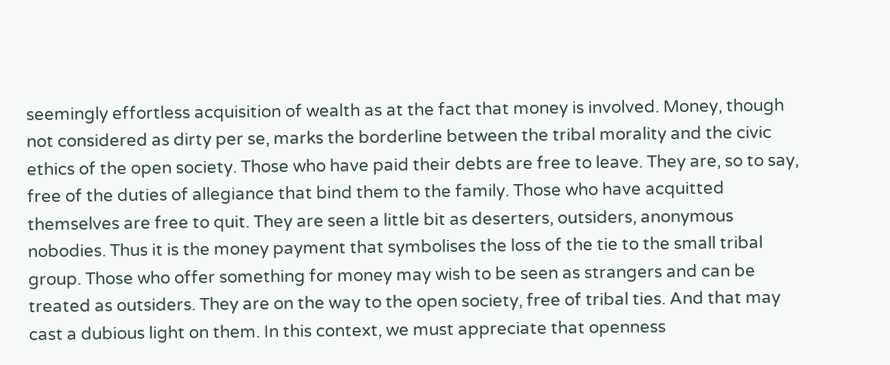seemingly effortless acquisition of wealth as at the fact that money is involved. Money, though not considered as dirty per se, marks the borderline between the tribal morality and the civic ethics of the open society. Those who have paid their debts are free to leave. They are, so to say, free of the duties of allegiance that bind them to the family. Those who have acquitted themselves are free to quit. They are seen a little bit as deserters, outsiders, anonymous nobodies. Thus it is the money payment that symbolises the loss of the tie to the small tribal group. Those who offer something for money may wish to be seen as strangers and can be treated as outsiders. They are on the way to the open society, free of tribal ties. And that may cast a dubious light on them. In this context, we must appreciate that openness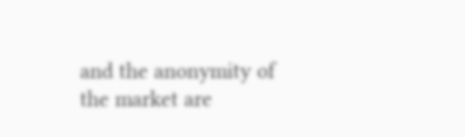and the anonymity of the market are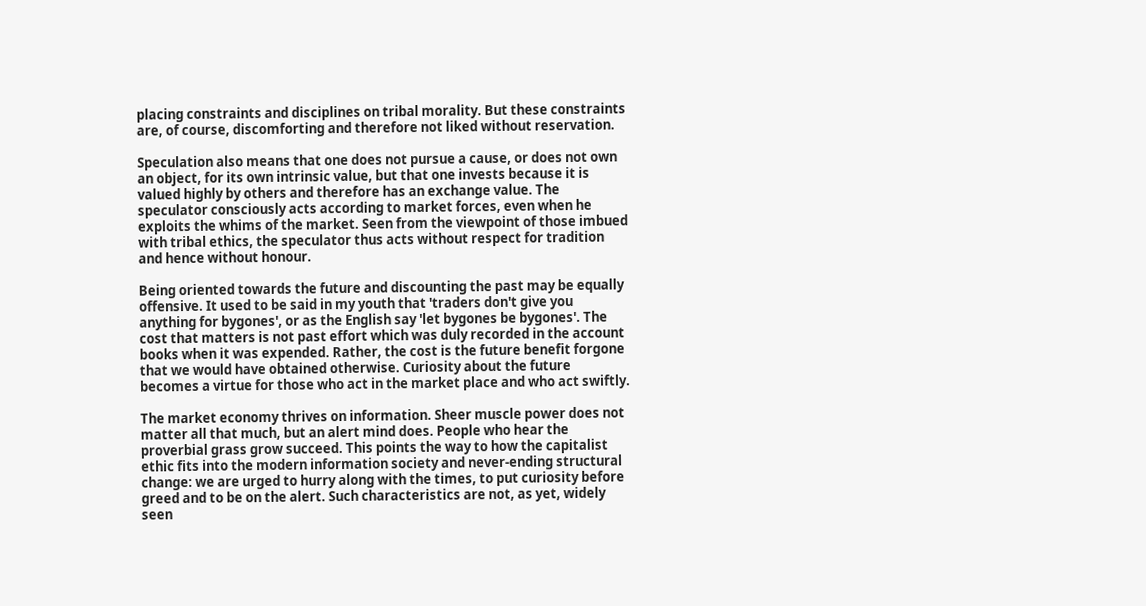placing constraints and disciplines on tribal morality. But these constraints are, of course, discomforting and therefore not liked without reservation.

Speculation also means that one does not pursue a cause, or does not own an object, for its own intrinsic value, but that one invests because it is valued highly by others and therefore has an exchange value. The speculator consciously acts according to market forces, even when he exploits the whims of the market. Seen from the viewpoint of those imbued with tribal ethics, the speculator thus acts without respect for tradition and hence without honour.

Being oriented towards the future and discounting the past may be equally offensive. It used to be said in my youth that 'traders don't give you anything for bygones', or as the English say 'let bygones be bygones'. The cost that matters is not past effort which was duly recorded in the account books when it was expended. Rather, the cost is the future benefit forgone that we would have obtained otherwise. Curiosity about the future becomes a virtue for those who act in the market place and who act swiftly.

The market economy thrives on information. Sheer muscle power does not matter all that much, but an alert mind does. People who hear the proverbial grass grow succeed. This points the way to how the capitalist ethic fits into the modern information society and never-ending structural change: we are urged to hurry along with the times, to put curiosity before greed and to be on the alert. Such characteristics are not, as yet, widely seen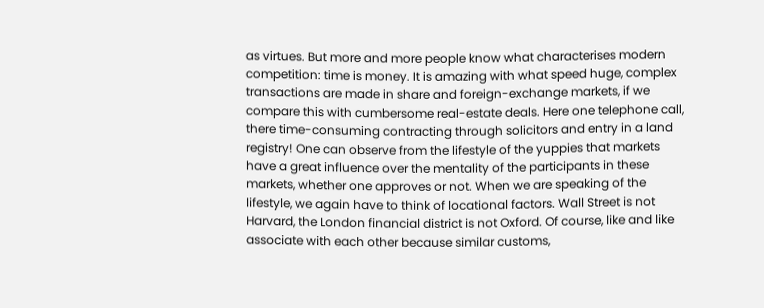as virtues. But more and more people know what characterises modern competition: time is money. It is amazing with what speed huge, complex transactions are made in share and foreign-exchange markets, if we compare this with cumbersome real-estate deals. Here one telephone call, there time-consuming contracting through solicitors and entry in a land registry! One can observe from the lifestyle of the yuppies that markets have a great influence over the mentality of the participants in these markets, whether one approves or not. When we are speaking of the lifestyle, we again have to think of locational factors. Wall Street is not Harvard, the London financial district is not Oxford. Of course, like and like associate with each other because similar customs,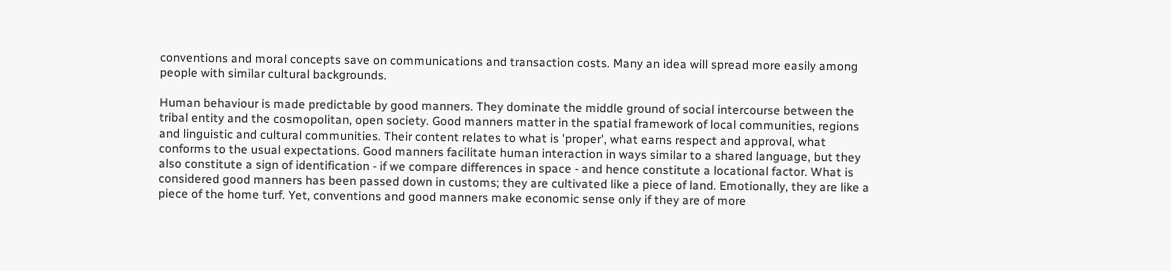conventions and moral concepts save on communications and transaction costs. Many an idea will spread more easily among people with similar cultural backgrounds.

Human behaviour is made predictable by good manners. They dominate the middle ground of social intercourse between the tribal entity and the cosmopolitan, open society. Good manners matter in the spatial framework of local communities, regions and linguistic and cultural communities. Their content relates to what is 'proper', what earns respect and approval, what conforms to the usual expectations. Good manners facilitate human interaction in ways similar to a shared language, but they also constitute a sign of identification - if we compare differences in space - and hence constitute a locational factor. What is considered good manners has been passed down in customs; they are cultivated like a piece of land. Emotionally, they are like a piece of the home turf. Yet, conventions and good manners make economic sense only if they are of more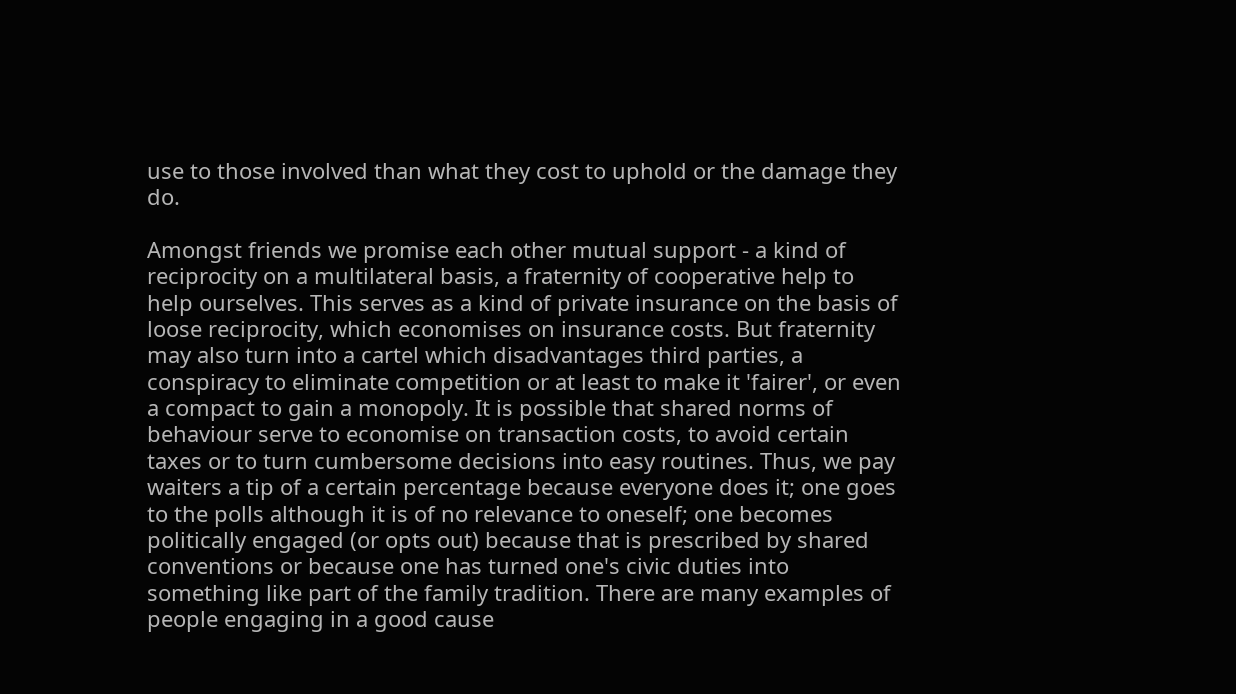use to those involved than what they cost to uphold or the damage they do.

Amongst friends we promise each other mutual support - a kind of reciprocity on a multilateral basis, a fraternity of cooperative help to help ourselves. This serves as a kind of private insurance on the basis of loose reciprocity, which economises on insurance costs. But fraternity may also turn into a cartel which disadvantages third parties, a conspiracy to eliminate competition or at least to make it 'fairer', or even a compact to gain a monopoly. It is possible that shared norms of behaviour serve to economise on transaction costs, to avoid certain taxes or to turn cumbersome decisions into easy routines. Thus, we pay waiters a tip of a certain percentage because everyone does it; one goes to the polls although it is of no relevance to oneself; one becomes politically engaged (or opts out) because that is prescribed by shared conventions or because one has turned one's civic duties into something like part of the family tradition. There are many examples of people engaging in a good cause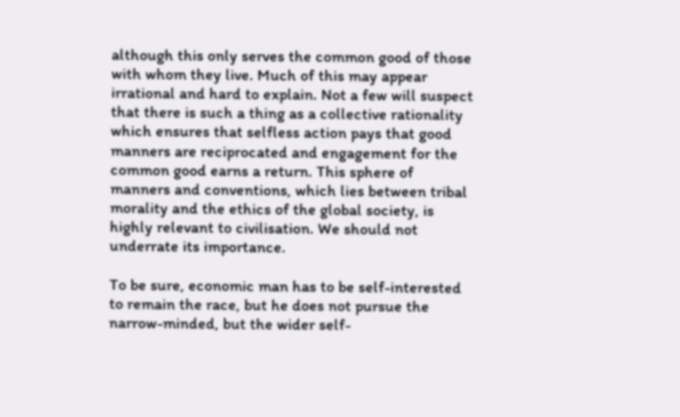although this only serves the common good of those with whom they live. Much of this may appear irrational and hard to explain. Not a few will suspect that there is such a thing as a collective rationality which ensures that selfless action pays that good manners are reciprocated and engagement for the common good earns a return. This sphere of manners and conventions, which lies between tribal morality and the ethics of the global society, is highly relevant to civilisation. We should not underrate its importance.

To be sure, economic man has to be self-interested to remain the race, but he does not pursue the narrow-minded, but the wider self-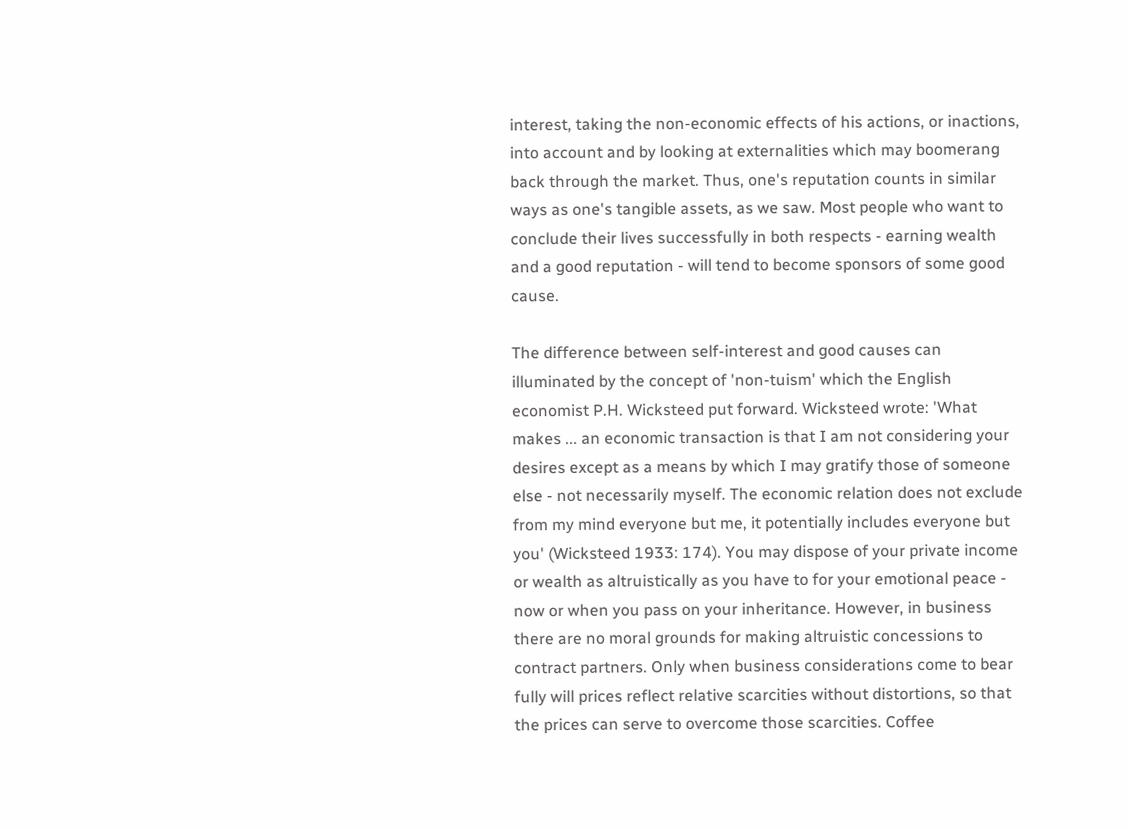interest, taking the non-economic effects of his actions, or inactions, into account and by looking at externalities which may boomerang back through the market. Thus, one's reputation counts in similar ways as one's tangible assets, as we saw. Most people who want to conclude their lives successfully in both respects - earning wealth and a good reputation - will tend to become sponsors of some good cause.

The difference between self-interest and good causes can illuminated by the concept of 'non-tuism' which the English economist P.H. Wicksteed put forward. Wicksteed wrote: 'What makes ... an economic transaction is that I am not considering your desires except as a means by which I may gratify those of someone else - not necessarily myself. The economic relation does not exclude from my mind everyone but me, it potentially includes everyone but you' (Wicksteed 1933: 174). You may dispose of your private income or wealth as altruistically as you have to for your emotional peace - now or when you pass on your inheritance. However, in business there are no moral grounds for making altruistic concessions to contract partners. Only when business considerations come to bear fully will prices reflect relative scarcities without distortions, so that the prices can serve to overcome those scarcities. Coffee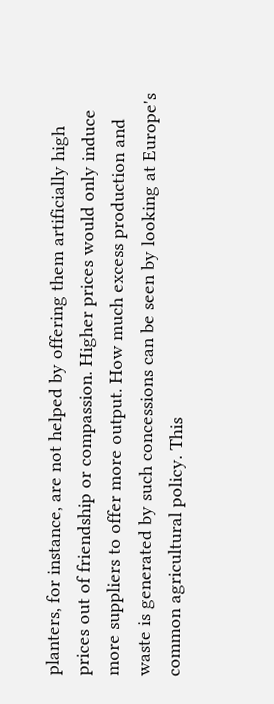planters, for instance, are not helped by offering them artificially high prices out of friendship or compassion. Higher prices would only induce more suppliers to offer more output. How much excess production and waste is generated by such concessions can be seen by looking at Europe's common agricultural policy. This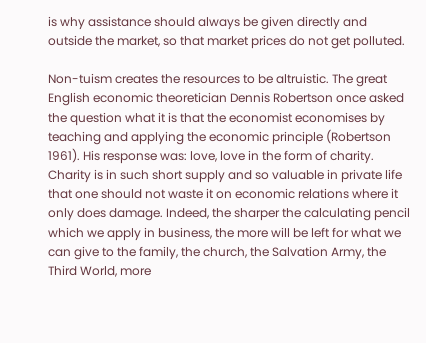is why assistance should always be given directly and outside the market, so that market prices do not get polluted.

Non-tuism creates the resources to be altruistic. The great English economic theoretician Dennis Robertson once asked the question what it is that the economist economises by teaching and applying the economic principle (Robertson 1961). His response was: love, love in the form of charity. Charity is in such short supply and so valuable in private life that one should not waste it on economic relations where it only does damage. Indeed, the sharper the calculating pencil which we apply in business, the more will be left for what we can give to the family, the church, the Salvation Army, the Third World, more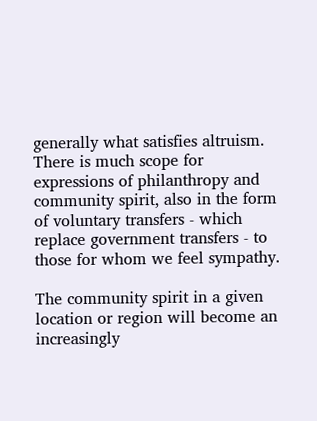generally what satisfies altruism. There is much scope for expressions of philanthropy and community spirit, also in the form of voluntary transfers - which replace government transfers - to those for whom we feel sympathy.

The community spirit in a given location or region will become an increasingly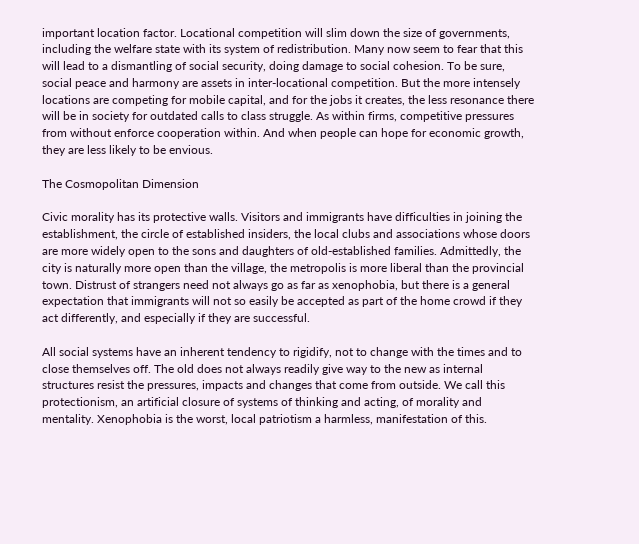important location factor. Locational competition will slim down the size of governments, including the welfare state with its system of redistribution. Many now seem to fear that this will lead to a dismantling of social security, doing damage to social cohesion. To be sure, social peace and harmony are assets in inter-locational competition. But the more intensely locations are competing for mobile capital, and for the jobs it creates, the less resonance there will be in society for outdated calls to class struggle. As within firms, competitive pressures from without enforce cooperation within. And when people can hope for economic growth, they are less likely to be envious.

The Cosmopolitan Dimension

Civic morality has its protective walls. Visitors and immigrants have difficulties in joining the establishment, the circle of established insiders, the local clubs and associations whose doors are more widely open to the sons and daughters of old-established families. Admittedly, the city is naturally more open than the village, the metropolis is more liberal than the provincial town. Distrust of strangers need not always go as far as xenophobia, but there is a general expectation that immigrants will not so easily be accepted as part of the home crowd if they act differently, and especially if they are successful.

All social systems have an inherent tendency to rigidify, not to change with the times and to close themselves off. The old does not always readily give way to the new as internal structures resist the pressures, impacts and changes that come from outside. We call this protectionism, an artificial closure of systems of thinking and acting, of morality and mentality. Xenophobia is the worst, local patriotism a harmless, manifestation of this.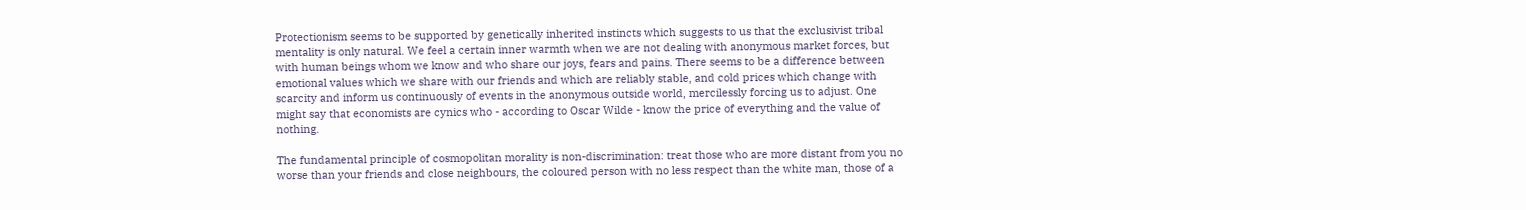Protectionism seems to be supported by genetically inherited instincts which suggests to us that the exclusivist tribal mentality is only natural. We feel a certain inner warmth when we are not dealing with anonymous market forces, but with human beings whom we know and who share our joys, fears and pains. There seems to be a difference between emotional values which we share with our friends and which are reliably stable, and cold prices which change with scarcity and inform us continuously of events in the anonymous outside world, mercilessly forcing us to adjust. One might say that economists are cynics who - according to Oscar Wilde - know the price of everything and the value of nothing.

The fundamental principle of cosmopolitan morality is non-discrimination: treat those who are more distant from you no worse than your friends and close neighbours, the coloured person with no less respect than the white man, those of a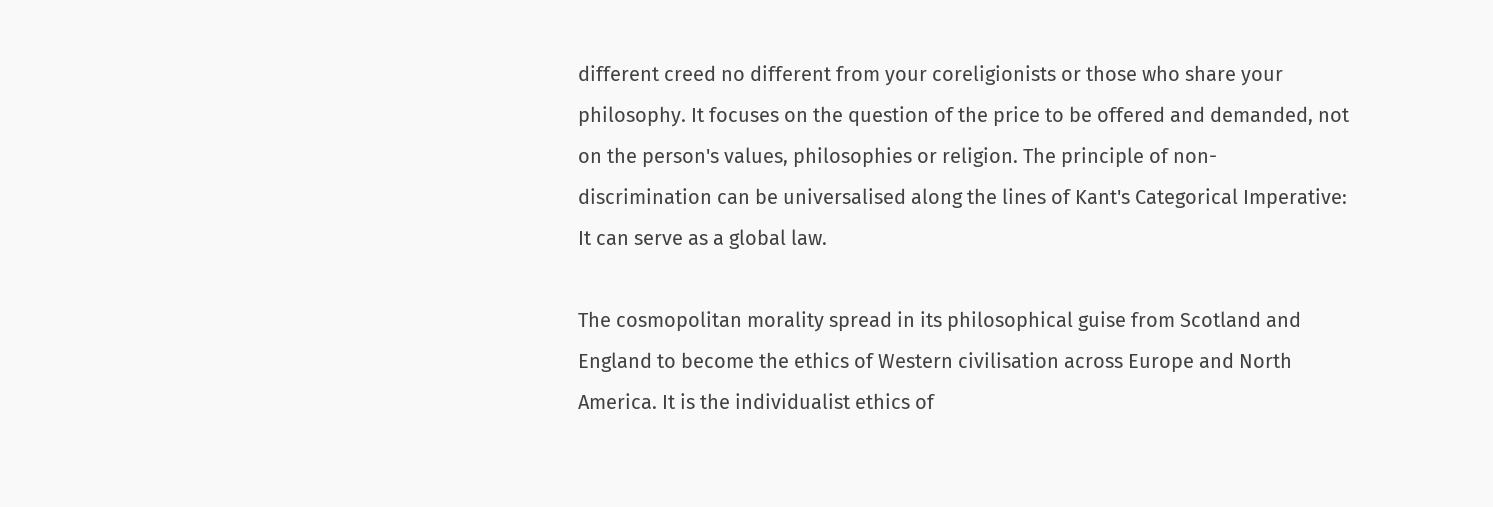different creed no different from your coreligionists or those who share your philosophy. It focuses on the question of the price to be offered and demanded, not on the person's values, philosophies or religion. The principle of non-discrimination can be universalised along the lines of Kant's Categorical Imperative: It can serve as a global law.

The cosmopolitan morality spread in its philosophical guise from Scotland and England to become the ethics of Western civilisation across Europe and North America. It is the individualist ethics of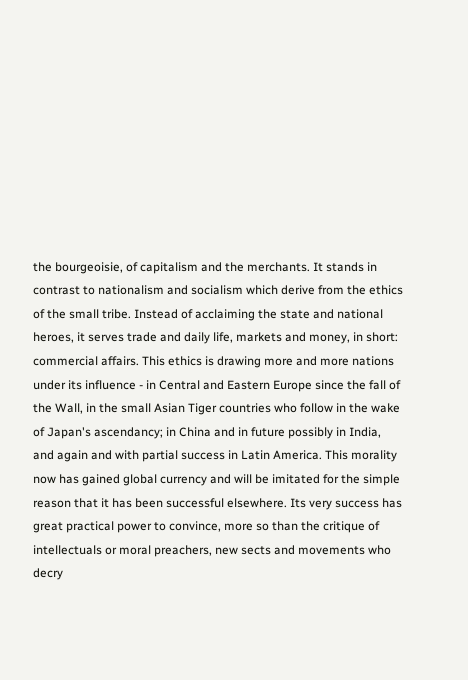the bourgeoisie, of capitalism and the merchants. It stands in contrast to nationalism and socialism which derive from the ethics of the small tribe. Instead of acclaiming the state and national heroes, it serves trade and daily life, markets and money, in short: commercial affairs. This ethics is drawing more and more nations under its influence - in Central and Eastern Europe since the fall of the Wall, in the small Asian Tiger countries who follow in the wake of Japan's ascendancy; in China and in future possibly in India, and again and with partial success in Latin America. This morality now has gained global currency and will be imitated for the simple reason that it has been successful elsewhere. Its very success has great practical power to convince, more so than the critique of intellectuals or moral preachers, new sects and movements who decry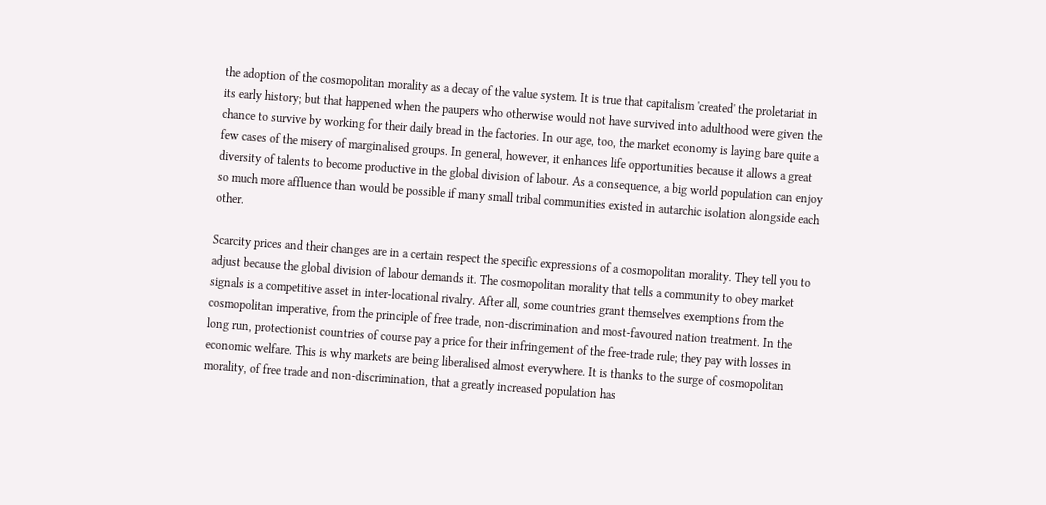the adoption of the cosmopolitan morality as a decay of the value system. It is true that capitalism 'created' the proletariat in its early history; but that happened when the paupers who otherwise would not have survived into adulthood were given the chance to survive by working for their daily bread in the factories. In our age, too, the market economy is laying bare quite a few cases of the misery of marginalised groups. In general, however, it enhances life opportunities because it allows a great diversity of talents to become productive in the global division of labour. As a consequence, a big world population can enjoy so much more affluence than would be possible if many small tribal communities existed in autarchic isolation alongside each other.

Scarcity prices and their changes are in a certain respect the specific expressions of a cosmopolitan morality. They tell you to adjust because the global division of labour demands it. The cosmopolitan morality that tells a community to obey market signals is a competitive asset in inter-locational rivalry. After all, some countries grant themselves exemptions from the cosmopolitan imperative, from the principle of free trade, non-discrimination and most-favoured nation treatment. In the long run, protectionist countries of course pay a price for their infringement of the free-trade rule; they pay with losses in economic welfare. This is why markets are being liberalised almost everywhere. It is thanks to the surge of cosmopolitan morality, of free trade and non-discrimination, that a greatly increased population has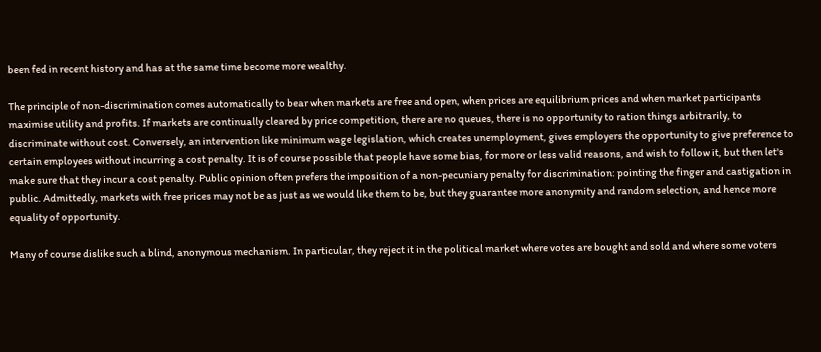been fed in recent history and has at the same time become more wealthy.

The principle of non-discrimination comes automatically to bear when markets are free and open, when prices are equilibrium prices and when market participants maximise utility and profits. If markets are continually cleared by price competition, there are no queues, there is no opportunity to ration things arbitrarily, to discriminate without cost. Conversely, an intervention like minimum wage legislation, which creates unemployment, gives employers the opportunity to give preference to certain employees without incurring a cost penalty. It is of course possible that people have some bias, for more or less valid reasons, and wish to follow it, but then let's make sure that they incur a cost penalty. Public opinion often prefers the imposition of a non-pecuniary penalty for discrimination: pointing the finger and castigation in public. Admittedly, markets with free prices may not be as just as we would like them to be, but they guarantee more anonymity and random selection, and hence more equality of opportunity.

Many of course dislike such a blind, anonymous mechanism. In particular, they reject it in the political market where votes are bought and sold and where some voters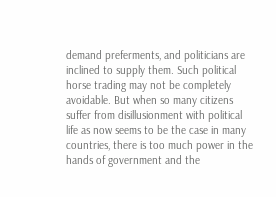demand preferments, and politicians are inclined to supply them. Such political horse trading may not be completely avoidable. But when so many citizens suffer from disillusionment with political life as now seems to be the case in many countries, there is too much power in the hands of government and the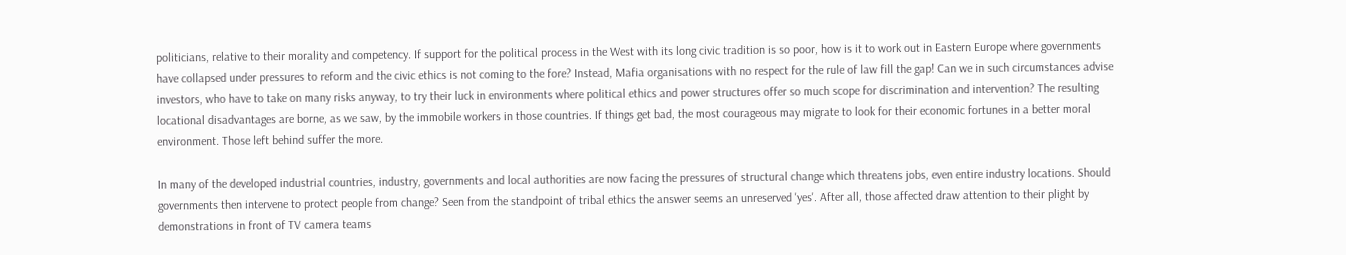politicians, relative to their morality and competency. If support for the political process in the West with its long civic tradition is so poor, how is it to work out in Eastern Europe where governments have collapsed under pressures to reform and the civic ethics is not coming to the fore? Instead, Mafia organisations with no respect for the rule of law fill the gap! Can we in such circumstances advise investors, who have to take on many risks anyway, to try their luck in environments where political ethics and power structures offer so much scope for discrimination and intervention? The resulting locational disadvantages are borne, as we saw, by the immobile workers in those countries. If things get bad, the most courageous may migrate to look for their economic fortunes in a better moral environment. Those left behind suffer the more.

In many of the developed industrial countries, industry, governments and local authorities are now facing the pressures of structural change which threatens jobs, even entire industry locations. Should governments then intervene to protect people from change? Seen from the standpoint of tribal ethics the answer seems an unreserved 'yes'. After all, those affected draw attention to their plight by demonstrations in front of TV camera teams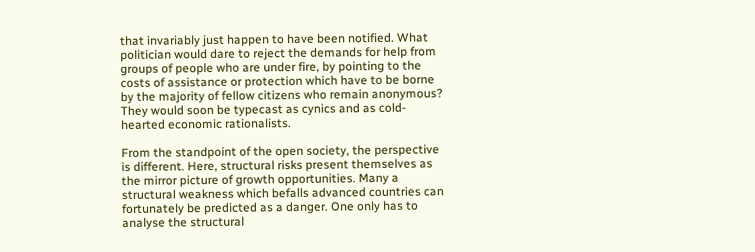that invariably just happen to have been notified. What politician would dare to reject the demands for help from groups of people who are under fire, by pointing to the costs of assistance or protection which have to be borne by the majority of fellow citizens who remain anonymous? They would soon be typecast as cynics and as cold-hearted economic rationalists.

From the standpoint of the open society, the perspective is different. Here, structural risks present themselves as the mirror picture of growth opportunities. Many a structural weakness which befalls advanced countries can fortunately be predicted as a danger. One only has to analyse the structural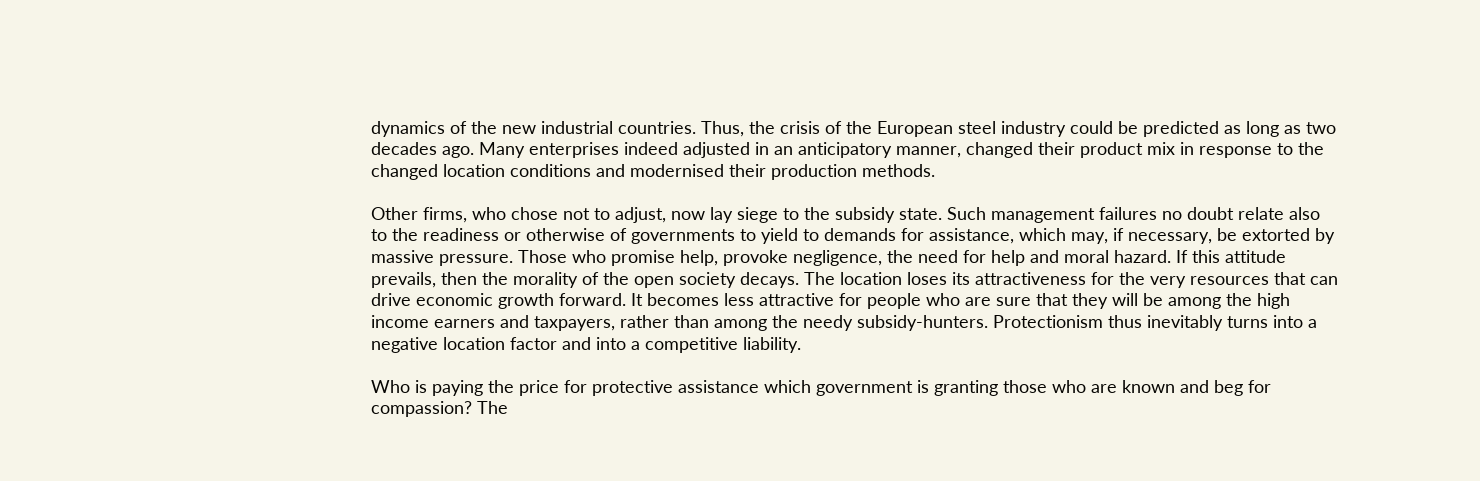dynamics of the new industrial countries. Thus, the crisis of the European steel industry could be predicted as long as two decades ago. Many enterprises indeed adjusted in an anticipatory manner, changed their product mix in response to the changed location conditions and modernised their production methods.

Other firms, who chose not to adjust, now lay siege to the subsidy state. Such management failures no doubt relate also to the readiness or otherwise of governments to yield to demands for assistance, which may, if necessary, be extorted by massive pressure. Those who promise help, provoke negligence, the need for help and moral hazard. If this attitude prevails, then the morality of the open society decays. The location loses its attractiveness for the very resources that can drive economic growth forward. It becomes less attractive for people who are sure that they will be among the high income earners and taxpayers, rather than among the needy subsidy-hunters. Protectionism thus inevitably turns into a negative location factor and into a competitive liability.

Who is paying the price for protective assistance which government is granting those who are known and beg for compassion? The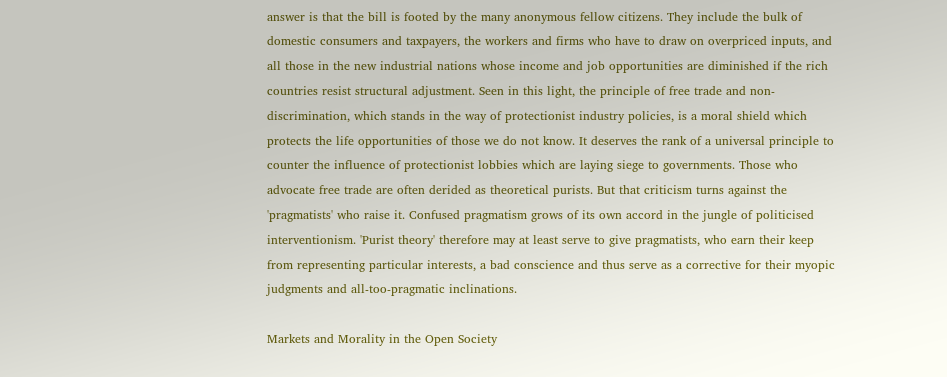answer is that the bill is footed by the many anonymous fellow citizens. They include the bulk of domestic consumers and taxpayers, the workers and firms who have to draw on overpriced inputs, and all those in the new industrial nations whose income and job opportunities are diminished if the rich countries resist structural adjustment. Seen in this light, the principle of free trade and non-discrimination, which stands in the way of protectionist industry policies, is a moral shield which protects the life opportunities of those we do not know. It deserves the rank of a universal principle to counter the influence of protectionist lobbies which are laying siege to governments. Those who advocate free trade are often derided as theoretical purists. But that criticism turns against the 'pragmatists' who raise it. Confused pragmatism grows of its own accord in the jungle of politicised interventionism. 'Purist theory' therefore may at least serve to give pragmatists, who earn their keep from representing particular interests, a bad conscience and thus serve as a corrective for their myopic judgments and all-too-pragmatic inclinations.

Markets and Morality in the Open Society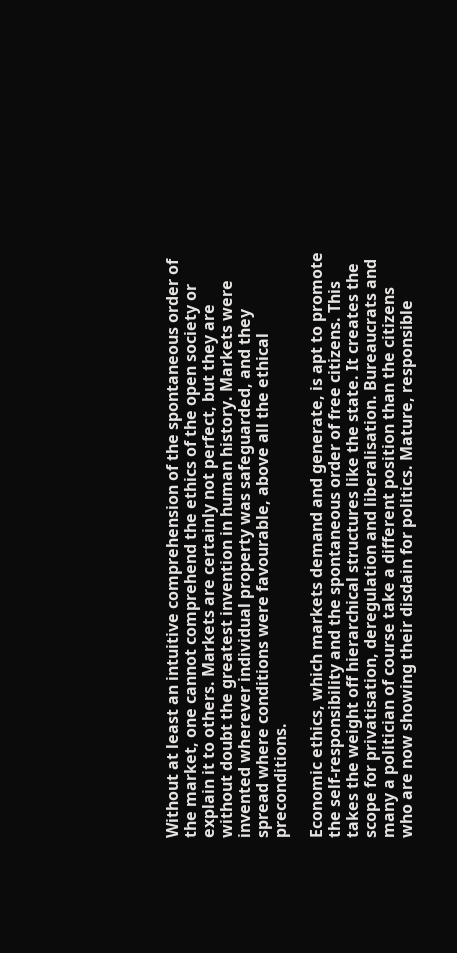Without at least an intuitive comprehension of the spontaneous order of the market, one cannot comprehend the ethics of the open society or explain it to others. Markets are certainly not perfect, but they are without doubt the greatest invention in human history. Markets were invented wherever individual property was safeguarded, and they spread where conditions were favourable, above all the ethical preconditions.

Economic ethics, which markets demand and generate, is apt to promote the self-responsibility and the spontaneous order of free citizens. This takes the weight off hierarchical structures like the state. It creates the scope for privatisation, deregulation and liberalisation. Bureaucrats and many a politician of course take a different position than the citizens who are now showing their disdain for politics. Mature, responsible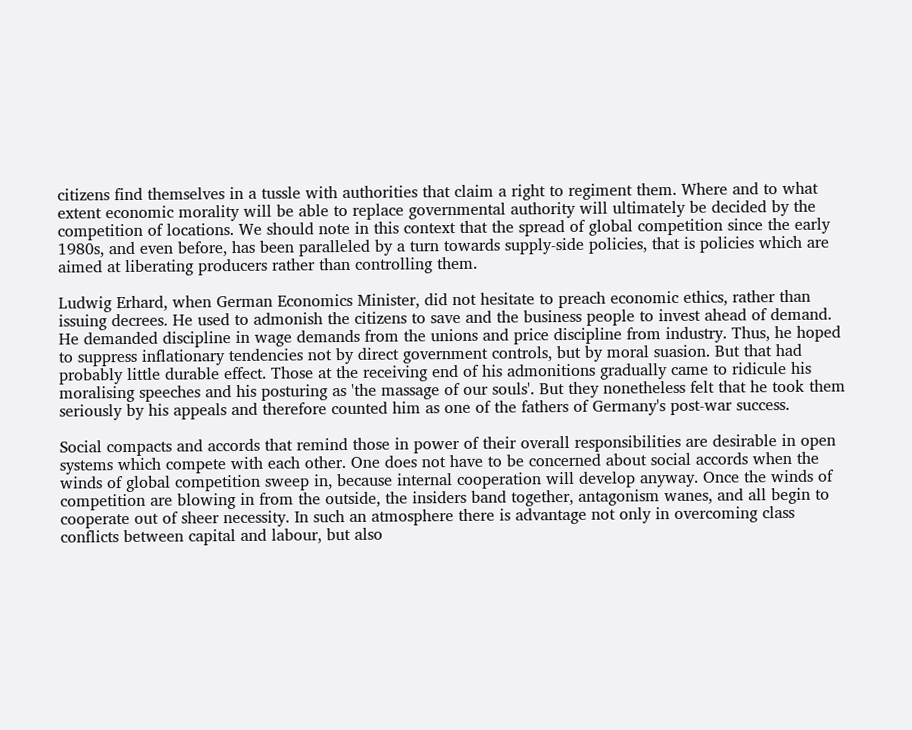citizens find themselves in a tussle with authorities that claim a right to regiment them. Where and to what extent economic morality will be able to replace governmental authority will ultimately be decided by the competition of locations. We should note in this context that the spread of global competition since the early 1980s, and even before, has been paralleled by a turn towards supply-side policies, that is policies which are aimed at liberating producers rather than controlling them.

Ludwig Erhard, when German Economics Minister, did not hesitate to preach economic ethics, rather than issuing decrees. He used to admonish the citizens to save and the business people to invest ahead of demand. He demanded discipline in wage demands from the unions and price discipline from industry. Thus, he hoped to suppress inflationary tendencies not by direct government controls, but by moral suasion. But that had probably little durable effect. Those at the receiving end of his admonitions gradually came to ridicule his moralising speeches and his posturing as 'the massage of our souls'. But they nonetheless felt that he took them seriously by his appeals and therefore counted him as one of the fathers of Germany's post-war success.

Social compacts and accords that remind those in power of their overall responsibilities are desirable in open systems which compete with each other. One does not have to be concerned about social accords when the winds of global competition sweep in, because internal cooperation will develop anyway. Once the winds of competition are blowing in from the outside, the insiders band together, antagonism wanes, and all begin to cooperate out of sheer necessity. In such an atmosphere there is advantage not only in overcoming class conflicts between capital and labour, but also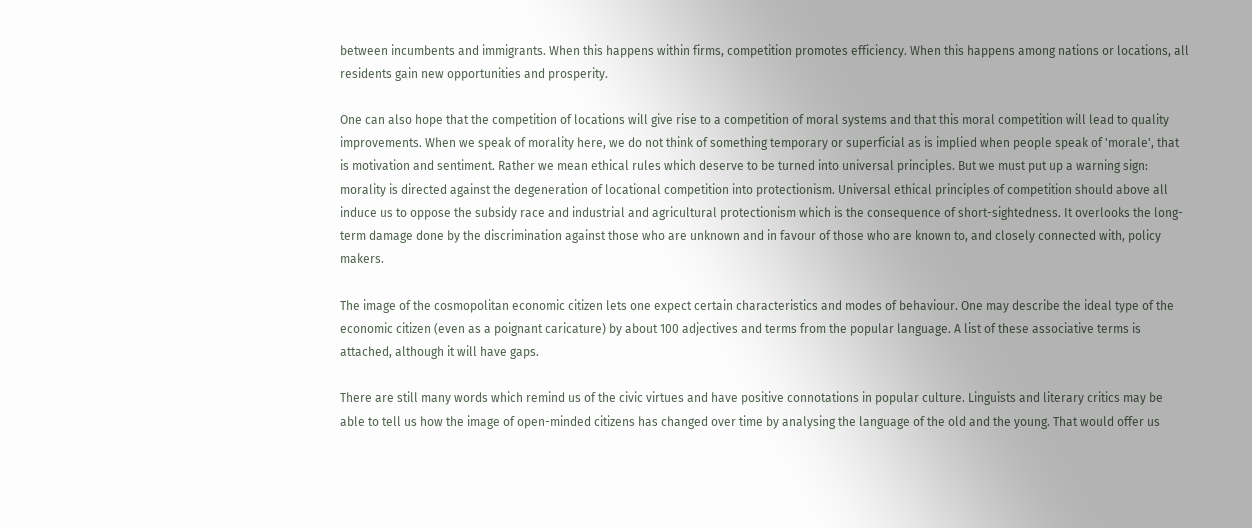between incumbents and immigrants. When this happens within firms, competition promotes efficiency. When this happens among nations or locations, all residents gain new opportunities and prosperity.

One can also hope that the competition of locations will give rise to a competition of moral systems and that this moral competition will lead to quality improvements. When we speak of morality here, we do not think of something temporary or superficial as is implied when people speak of 'morale', that is motivation and sentiment. Rather we mean ethical rules which deserve to be turned into universal principles. But we must put up a warning sign: morality is directed against the degeneration of locational competition into protectionism. Universal ethical principles of competition should above all induce us to oppose the subsidy race and industrial and agricultural protectionism which is the consequence of short-sightedness. It overlooks the long-term damage done by the discrimination against those who are unknown and in favour of those who are known to, and closely connected with, policy makers.

The image of the cosmopolitan economic citizen lets one expect certain characteristics and modes of behaviour. One may describe the ideal type of the economic citizen (even as a poignant caricature) by about 100 adjectives and terms from the popular language. A list of these associative terms is attached, although it will have gaps.

There are still many words which remind us of the civic virtues and have positive connotations in popular culture. Linguists and literary critics may be able to tell us how the image of open-minded citizens has changed over time by analysing the language of the old and the young. That would offer us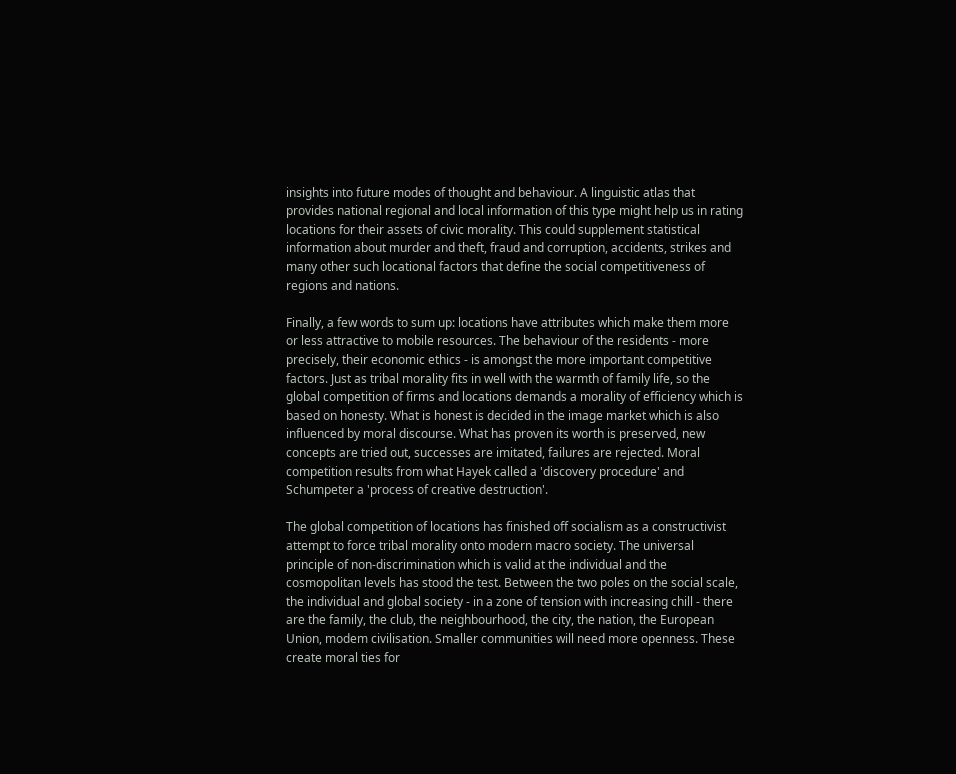insights into future modes of thought and behaviour. A linguistic atlas that provides national regional and local information of this type might help us in rating locations for their assets of civic morality. This could supplement statistical information about murder and theft, fraud and corruption, accidents, strikes and many other such locational factors that define the social competitiveness of regions and nations.

Finally, a few words to sum up: locations have attributes which make them more or less attractive to mobile resources. The behaviour of the residents - more precisely, their economic ethics - is amongst the more important competitive factors. Just as tribal morality fits in well with the warmth of family life, so the global competition of firms and locations demands a morality of efficiency which is based on honesty. What is honest is decided in the image market which is also influenced by moral discourse. What has proven its worth is preserved, new concepts are tried out, successes are imitated, failures are rejected. Moral competition results from what Hayek called a 'discovery procedure' and Schumpeter a 'process of creative destruction'.

The global competition of locations has finished off socialism as a constructivist attempt to force tribal morality onto modern macro society. The universal principle of non-discrimination which is valid at the individual and the cosmopolitan levels has stood the test. Between the two poles on the social scale, the individual and global society - in a zone of tension with increasing chill - there are the family, the club, the neighbourhood, the city, the nation, the European Union, modem civilisation. Smaller communities will need more openness. These create moral ties for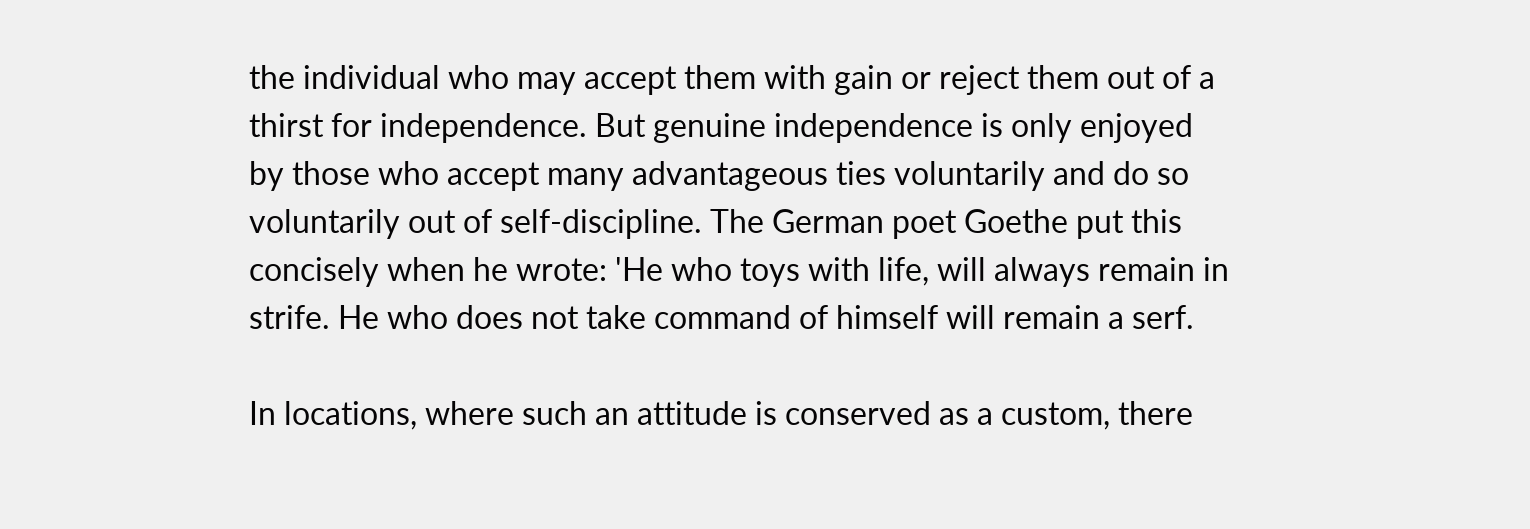the individual who may accept them with gain or reject them out of a thirst for independence. But genuine independence is only enjoyed by those who accept many advantageous ties voluntarily and do so voluntarily out of self-discipline. The German poet Goethe put this concisely when he wrote: 'He who toys with life, will always remain in strife. He who does not take command of himself will remain a serf.

In locations, where such an attitude is conserved as a custom, there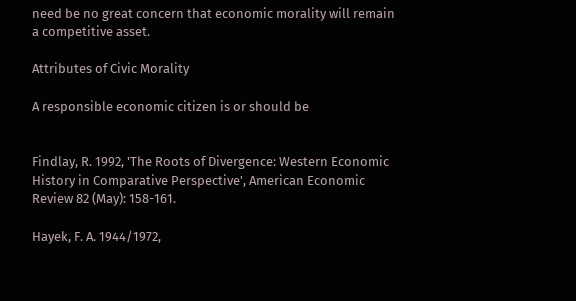need be no great concern that economic morality will remain a competitive asset.

Attributes of Civic Morality

A responsible economic citizen is or should be


Findlay, R. 1992, 'The Roots of Divergence: Western Economic History in Comparative Perspective', American Economic Review 82 (May): 158-161.

Hayek, F. A. 1944/1972,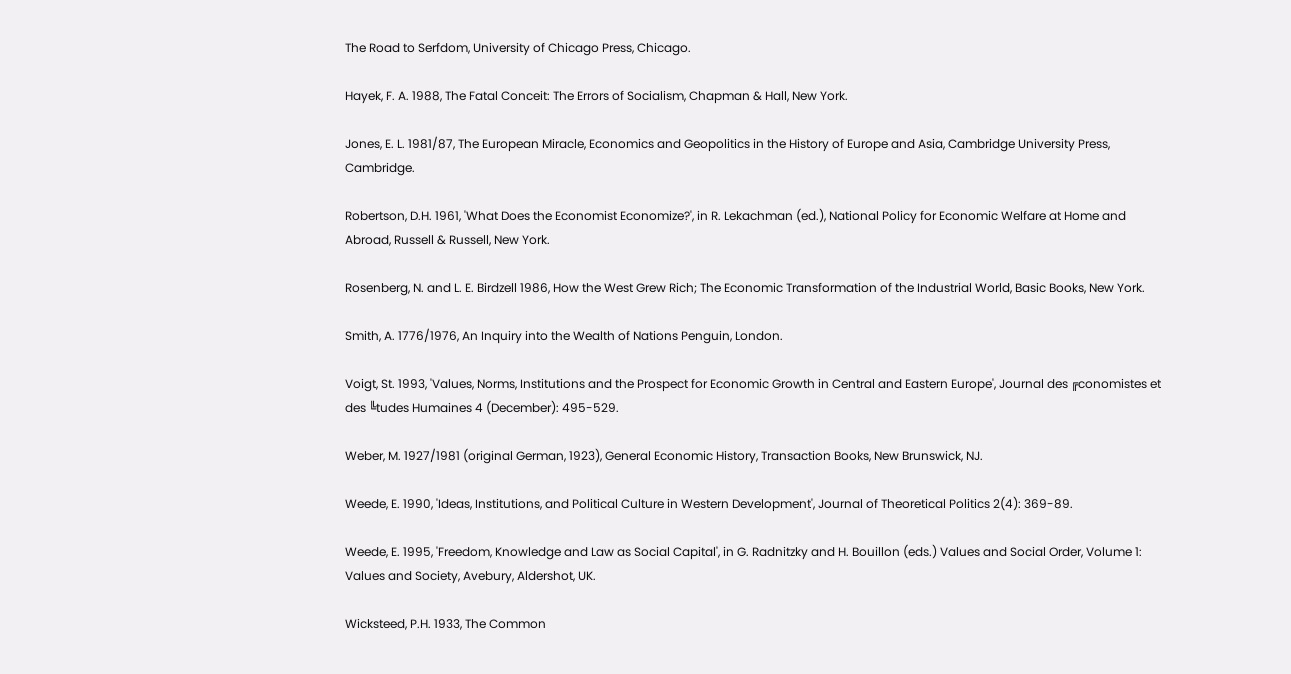The Road to Serfdom, University of Chicago Press, Chicago.

Hayek, F. A. 1988, The Fatal Conceit: The Errors of Socialism, Chapman & Hall, New York.

Jones, E. L. 1981/87, The European Miracle, Economics and Geopolitics in the History of Europe and Asia, Cambridge University Press, Cambridge.

Robertson, D.H. 1961, 'What Does the Economist Economize?', in R. Lekachman (ed.), National Policy for Economic Welfare at Home and Abroad, Russell & Russell, New York.

Rosenberg, N. and L. E. Birdzell 1986, How the West Grew Rich; The Economic Transformation of the Industrial World, Basic Books, New York.

Smith, A. 1776/1976, An Inquiry into the Wealth of Nations Penguin, London.

Voigt, St. 1993, 'Values, Norms, Institutions and the Prospect for Economic Growth in Central and Eastern Europe', Journal des ╔conomistes et des ╚tudes Humaines 4 (December): 495-529.

Weber, M. 1927/1981 (original German, 1923), General Economic History, Transaction Books, New Brunswick, NJ.

Weede, E. 1990, 'Ideas, Institutions, and Political Culture in Western Development', Journal of Theoretical Politics 2(4): 369-89.

Weede, E. 1995, 'Freedom, Knowledge and Law as Social Capital', in G. Radnitzky and H. Bouillon (eds.) Values and Social Order, Volume 1: Values and Society, Avebury, Aldershot, UK.

Wicksteed, P.H. 1933, The Common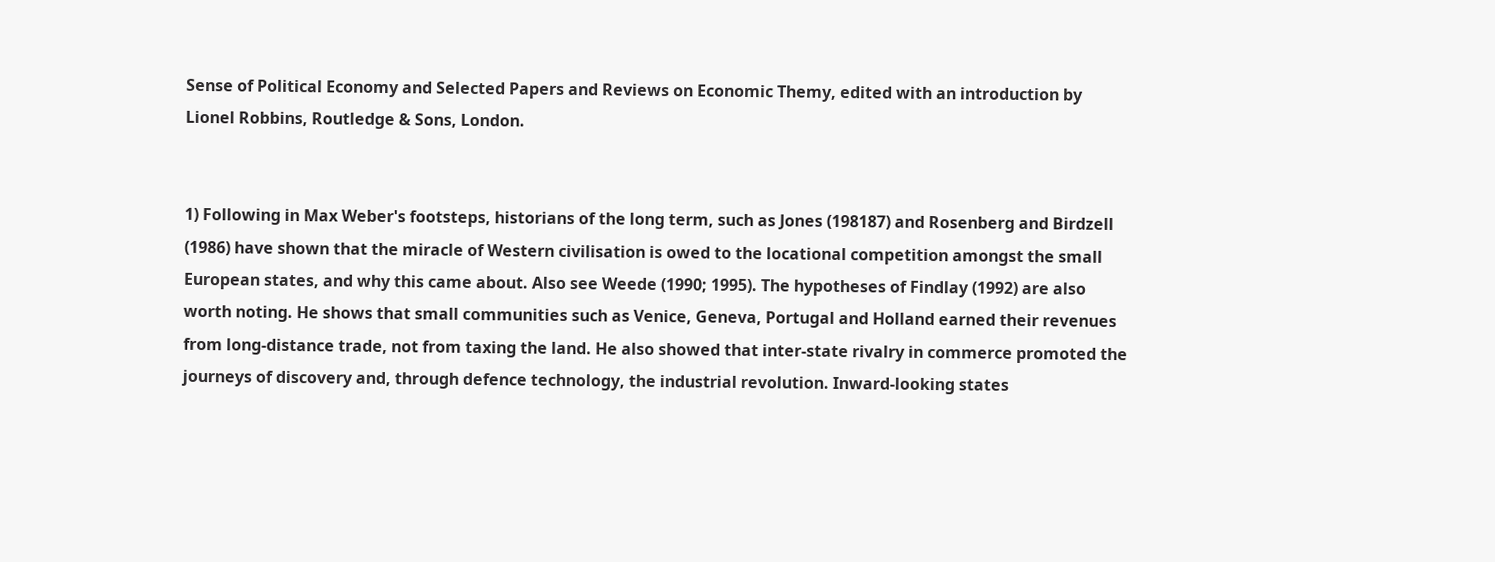Sense of Political Economy and Selected Papers and Reviews on Economic Themy, edited with an introduction by Lionel Robbins, Routledge & Sons, London.


1) Following in Max Weber's footsteps, historians of the long term, such as Jones (198187) and Rosenberg and Birdzell (1986) have shown that the miracle of Western civilisation is owed to the locational competition amongst the small European states, and why this came about. Also see Weede (1990; 1995). The hypotheses of Findlay (1992) are also worth noting. He shows that small communities such as Venice, Geneva, Portugal and Holland earned their revenues from long-distance trade, not from taxing the land. He also showed that inter-state rivalry in commerce promoted the journeys of discovery and, through defence technology, the industrial revolution. Inward-looking states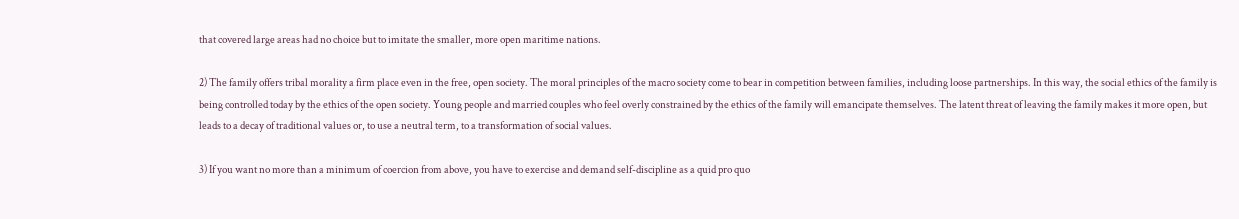that covered large areas had no choice but to imitate the smaller, more open maritime nations.

2) The family offers tribal morality a firm place even in the free, open society. The moral principles of the macro society come to bear in competition between families, including loose partnerships. In this way, the social ethics of the family is being controlled today by the ethics of the open society. Young people and married couples who feel overly constrained by the ethics of the family will emancipate themselves. The latent threat of leaving the family makes it more open, but leads to a decay of traditional values or, to use a neutral term, to a transformation of social values.

3) If you want no more than a minimum of coercion from above, you have to exercise and demand self-discipline as a quid pro quo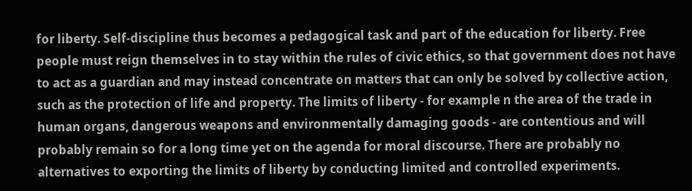for liberty. Self-discipline thus becomes a pedagogical task and part of the education for liberty. Free people must reign themselves in to stay within the rules of civic ethics, so that government does not have to act as a guardian and may instead concentrate on matters that can only be solved by collective action, such as the protection of life and property. The limits of liberty - for example n the area of the trade in human organs, dangerous weapons and environmentally damaging goods - are contentious and will probably remain so for a long time yet on the agenda for moral discourse. There are probably no alternatives to exporting the limits of liberty by conducting limited and controlled experiments.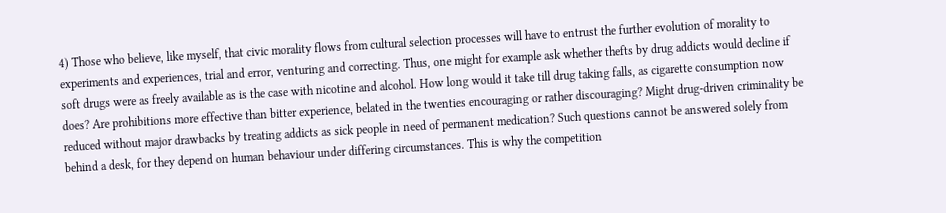4) Those who believe, like myself, that civic morality flows from cultural selection processes will have to entrust the further evolution of morality to experiments and experiences, trial and error, venturing and correcting. Thus, one might for example ask whether thefts by drug addicts would decline if soft drugs were as freely available as is the case with nicotine and alcohol. How long would it take till drug taking falls, as cigarette consumption now does? Are prohibitions more effective than bitter experience, belated in the twenties encouraging or rather discouraging? Might drug-driven criminality be reduced without major drawbacks by treating addicts as sick people in need of permanent medication? Such questions cannot be answered solely from behind a desk, for they depend on human behaviour under differing circumstances. This is why the competition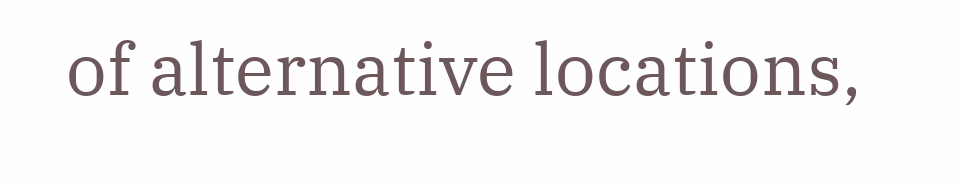of alternative locations,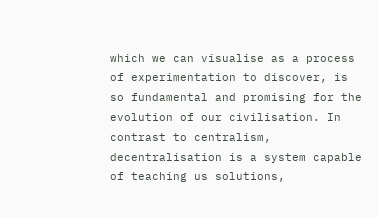which we can visualise as a process of experimentation to discover, is so fundamental and promising for the evolution of our civilisation. In contrast to centralism, decentralisation is a system capable of teaching us solutions,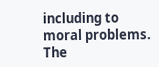including to moral problems. The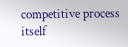competitive process itself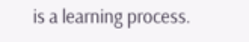is a learning process.